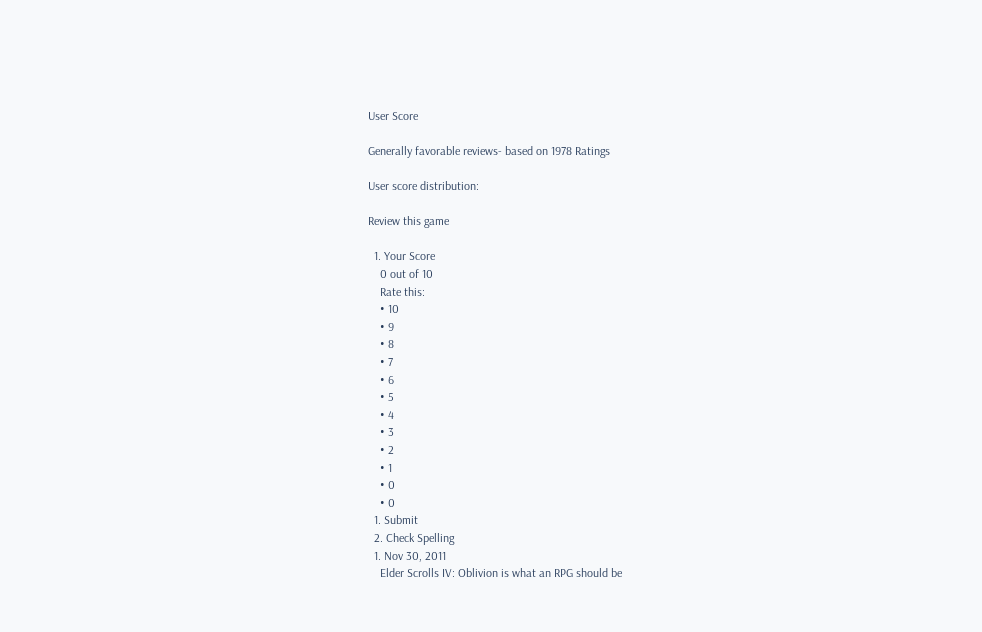User Score

Generally favorable reviews- based on 1978 Ratings

User score distribution:

Review this game

  1. Your Score
    0 out of 10
    Rate this:
    • 10
    • 9
    • 8
    • 7
    • 6
    • 5
    • 4
    • 3
    • 2
    • 1
    • 0
    • 0
  1. Submit
  2. Check Spelling
  1. Nov 30, 2011
    Elder Scrolls IV: Oblivion is what an RPG should be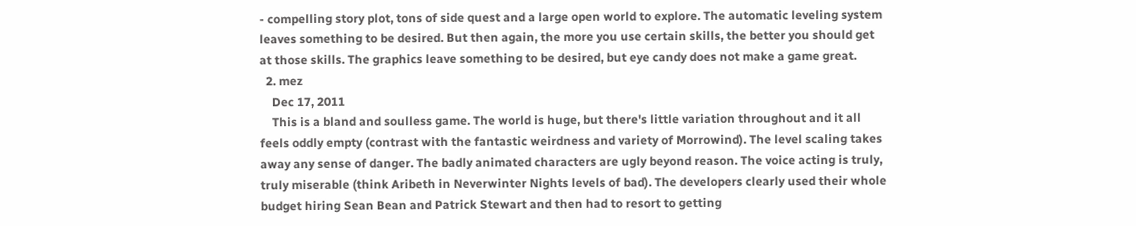- compelling story plot, tons of side quest and a large open world to explore. The automatic leveling system leaves something to be desired. But then again, the more you use certain skills, the better you should get at those skills. The graphics leave something to be desired, but eye candy does not make a game great.
  2. mez
    Dec 17, 2011
    This is a bland and soulless game. The world is huge, but there's little variation throughout and it all feels oddly empty (contrast with the fantastic weirdness and variety of Morrowind). The level scaling takes away any sense of danger. The badly animated characters are ugly beyond reason. The voice acting is truly, truly miserable (think Aribeth in Neverwinter Nights levels of bad). The developers clearly used their whole budget hiring Sean Bean and Patrick Stewart and then had to resort to getting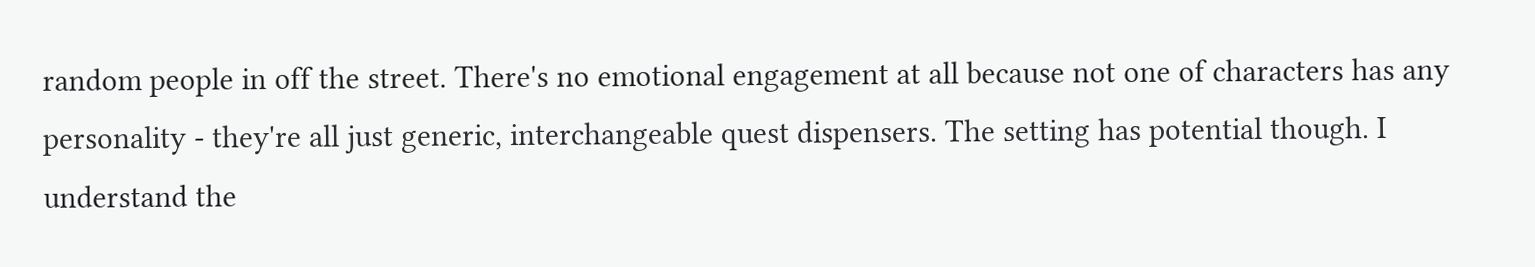random people in off the street. There's no emotional engagement at all because not one of characters has any personality - they're all just generic, interchangeable quest dispensers. The setting has potential though. I understand the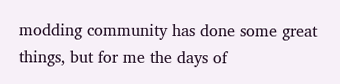modding community has done some great things, but for me the days of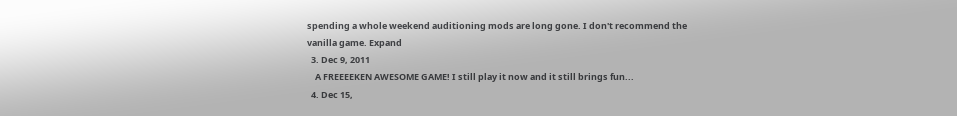spending a whole weekend auditioning mods are long gone. I don't recommend the vanilla game. Expand
  3. Dec 9, 2011
    A FREEEEKEN AWESOME GAME! I still play it now and it still brings fun...
  4. Dec 15,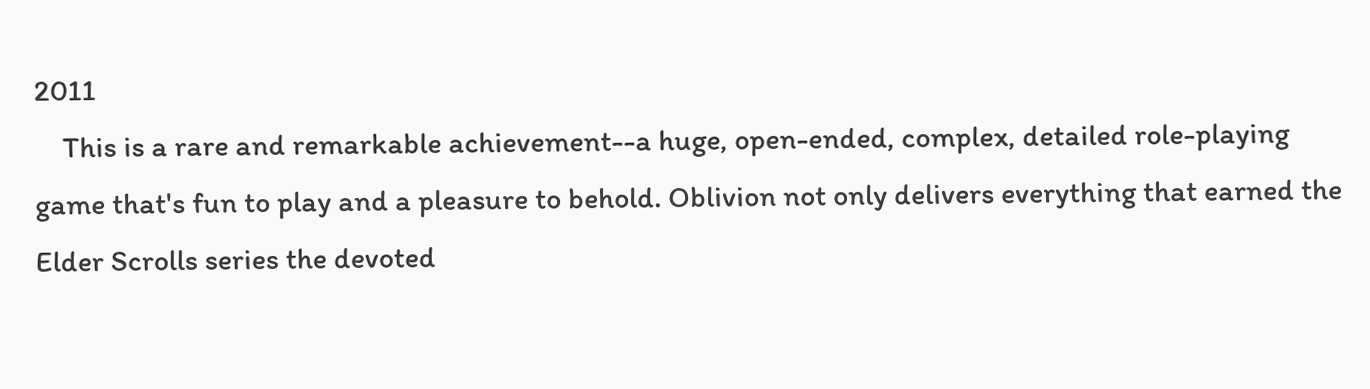2011
    This is a rare and remarkable achievement--a huge, open-ended, complex, detailed role-playing game that's fun to play and a pleasure to behold. Oblivion not only delivers everything that earned the Elder Scrolls series the devoted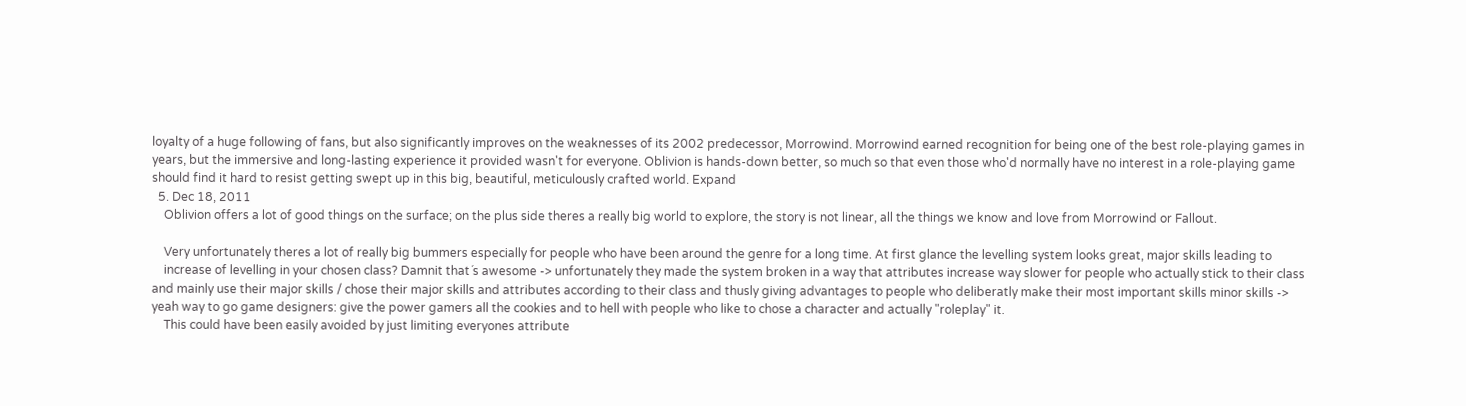loyalty of a huge following of fans, but also significantly improves on the weaknesses of its 2002 predecessor, Morrowind. Morrowind earned recognition for being one of the best role-playing games in years, but the immersive and long-lasting experience it provided wasn't for everyone. Oblivion is hands-down better, so much so that even those who'd normally have no interest in a role-playing game should find it hard to resist getting swept up in this big, beautiful, meticulously crafted world. Expand
  5. Dec 18, 2011
    Oblivion offers a lot of good things on the surface; on the plus side theres a really big world to explore, the story is not linear, all the things we know and love from Morrowind or Fallout.

    Very unfortunately theres a lot of really big bummers especially for people who have been around the genre for a long time. At first glance the levelling system looks great, major skills leading to
    increase of levelling in your chosen class? Damnit that´s awesome -> unfortunately they made the system broken in a way that attributes increase way slower for people who actually stick to their class and mainly use their major skills / chose their major skills and attributes according to their class and thusly giving advantages to people who deliberatly make their most important skills minor skills -> yeah way to go game designers: give the power gamers all the cookies and to hell with people who like to chose a character and actually "roleplay" it.
    This could have been easily avoided by just limiting everyones attribute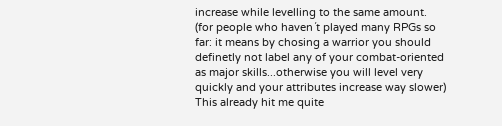increase while levelling to the same amount. (for people who haven´t played many RPGs so far: it means by chosing a warrior you should definetly not label any of your combat-oriented as major skills...otherwise you will level very quickly and your attributes increase way slower) This already hit me quite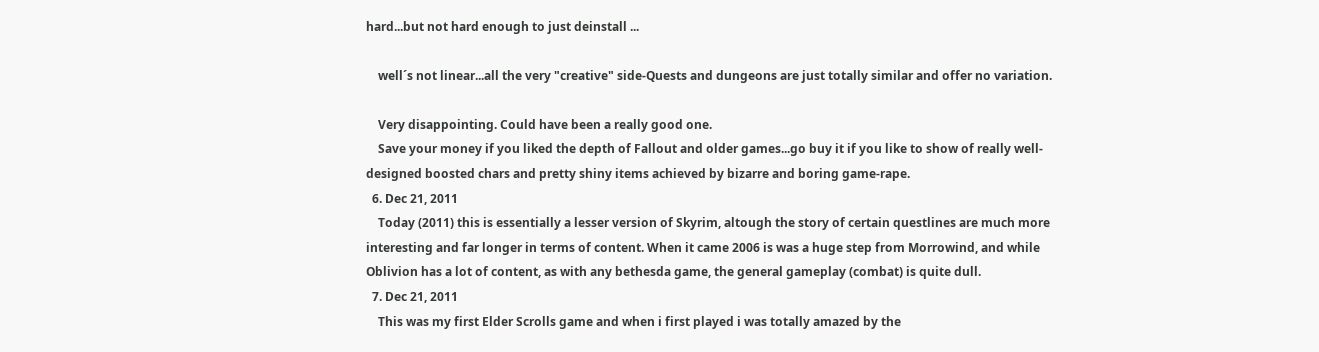hard...but not hard enough to just deinstall ...

    well´s not linear...all the very "creative" side-Quests and dungeons are just totally similar and offer no variation.

    Very disappointing. Could have been a really good one.
    Save your money if you liked the depth of Fallout and older games...go buy it if you like to show of really well-designed boosted chars and pretty shiny items achieved by bizarre and boring game-rape.
  6. Dec 21, 2011
    Today (2011) this is essentially a lesser version of Skyrim, altough the story of certain questlines are much more interesting and far longer in terms of content. When it came 2006 is was a huge step from Morrowind, and while Oblivion has a lot of content, as with any bethesda game, the general gameplay (combat) is quite dull.
  7. Dec 21, 2011
    This was my first Elder Scrolls game and when i first played i was totally amazed by the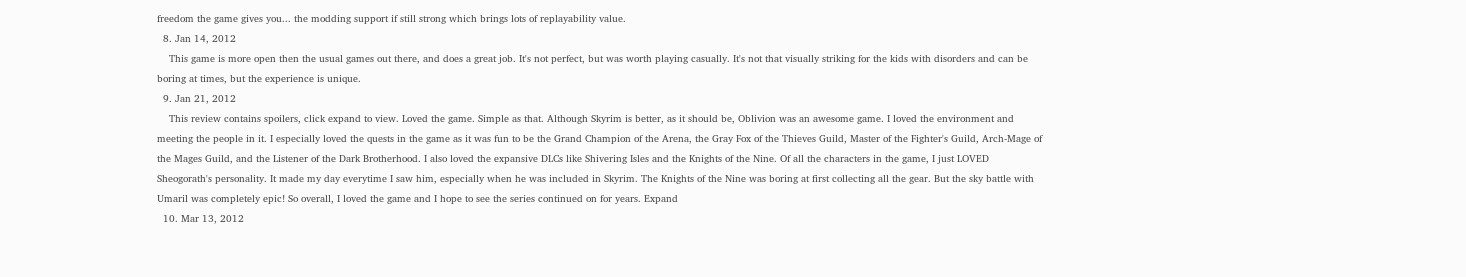freedom the game gives you... the modding support if still strong which brings lots of replayability value.
  8. Jan 14, 2012
    This game is more open then the usual games out there, and does a great job. It's not perfect, but was worth playing casually. It's not that visually striking for the kids with disorders and can be boring at times, but the experience is unique.
  9. Jan 21, 2012
    This review contains spoilers, click expand to view. Loved the game. Simple as that. Although Skyrim is better, as it should be, Oblivion was an awesome game. I loved the environment and meeting the people in it. I especially loved the quests in the game as it was fun to be the Grand Champion of the Arena, the Gray Fox of the Thieves Guild, Master of the Fighter's Guild, Arch-Mage of the Mages Guild, and the Listener of the Dark Brotherhood. I also loved the expansive DLCs like Shivering Isles and the Knights of the Nine. Of all the characters in the game, I just LOVED Sheogorath's personality. It made my day everytime I saw him, especially when he was included in Skyrim. The Knights of the Nine was boring at first collecting all the gear. But the sky battle with Umaril was completely epic! So overall, I loved the game and I hope to see the series continued on for years. Expand
  10. Mar 13, 2012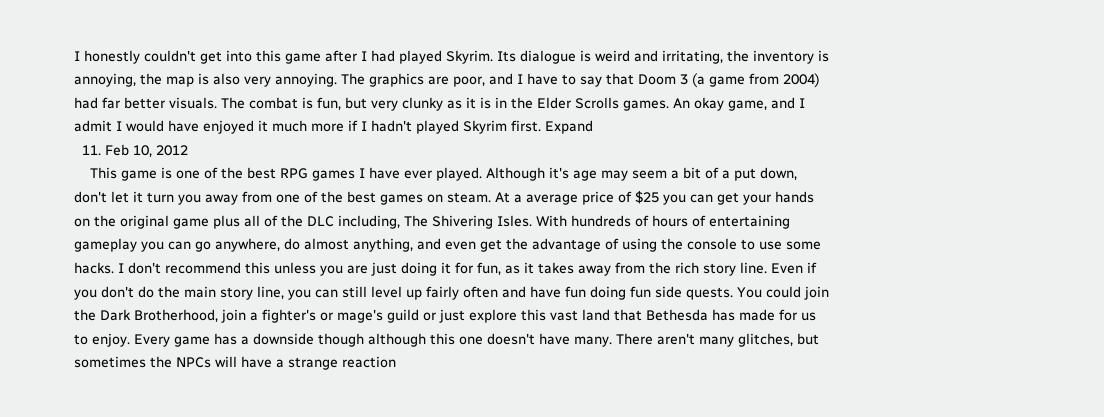I honestly couldn't get into this game after I had played Skyrim. Its dialogue is weird and irritating, the inventory is annoying, the map is also very annoying. The graphics are poor, and I have to say that Doom 3 (a game from 2004) had far better visuals. The combat is fun, but very clunky as it is in the Elder Scrolls games. An okay game, and I admit I would have enjoyed it much more if I hadn't played Skyrim first. Expand
  11. Feb 10, 2012
    This game is one of the best RPG games I have ever played. Although it's age may seem a bit of a put down, don't let it turn you away from one of the best games on steam. At a average price of $25 you can get your hands on the original game plus all of the DLC including, The Shivering Isles. With hundreds of hours of entertaining gameplay you can go anywhere, do almost anything, and even get the advantage of using the console to use some hacks. I don't recommend this unless you are just doing it for fun, as it takes away from the rich story line. Even if you don't do the main story line, you can still level up fairly often and have fun doing fun side quests. You could join the Dark Brotherhood, join a fighter's or mage's guild or just explore this vast land that Bethesda has made for us to enjoy. Every game has a downside though although this one doesn't have many. There aren't many glitches, but sometimes the NPCs will have a strange reaction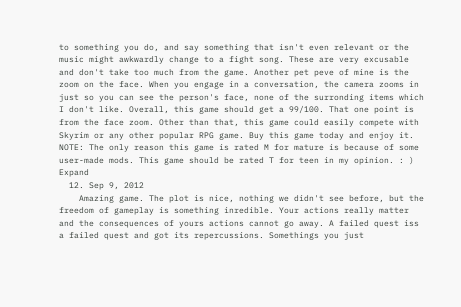to something you do, and say something that isn't even relevant or the music might awkwardly change to a fight song. These are very excusable and don't take too much from the game. Another pet peve of mine is the zoom on the face. When you engage in a conversation, the camera zooms in just so you can see the person's face, none of the surronding items which I don't like. Overall, this game should get a 99/100. That one point is from the face zoom. Other than that, this game could easily compete with Skyrim or any other popular RPG game. Buy this game today and enjoy it. NOTE: The only reason this game is rated M for mature is because of some user-made mods. This game should be rated T for teen in my opinion. : ) Expand
  12. Sep 9, 2012
    Amazing game. The plot is nice, nothing we didn't see before, but the freedom of gameplay is something inredible. Your actions really matter and the consequences of yours actions cannot go away. A failed quest iss a failed quest and got its repercussions. Somethings you just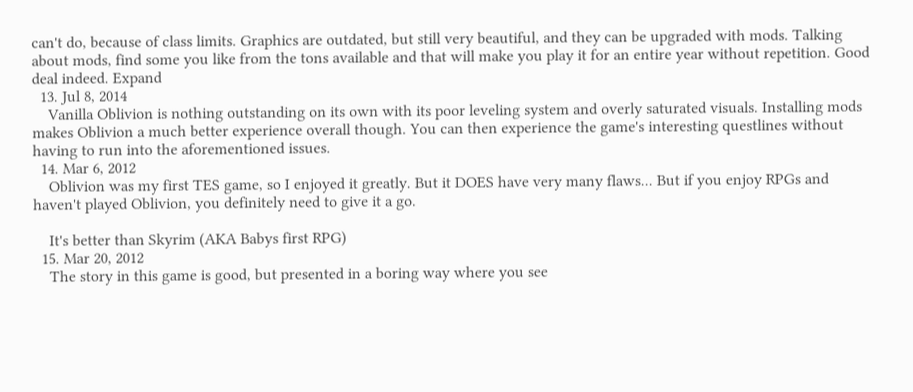can't do, because of class limits. Graphics are outdated, but still very beautiful, and they can be upgraded with mods. Talking about mods, find some you like from the tons available and that will make you play it for an entire year without repetition. Good deal indeed. Expand
  13. Jul 8, 2014
    Vanilla Oblivion is nothing outstanding on its own with its poor leveling system and overly saturated visuals. Installing mods makes Oblivion a much better experience overall though. You can then experience the game's interesting questlines without having to run into the aforementioned issues.
  14. Mar 6, 2012
    Oblivion was my first TES game, so I enjoyed it greatly. But it DOES have very many flaws... But if you enjoy RPGs and haven't played Oblivion, you definitely need to give it a go.

    It's better than Skyrim (AKA Babys first RPG)
  15. Mar 20, 2012
    The story in this game is good, but presented in a boring way where you see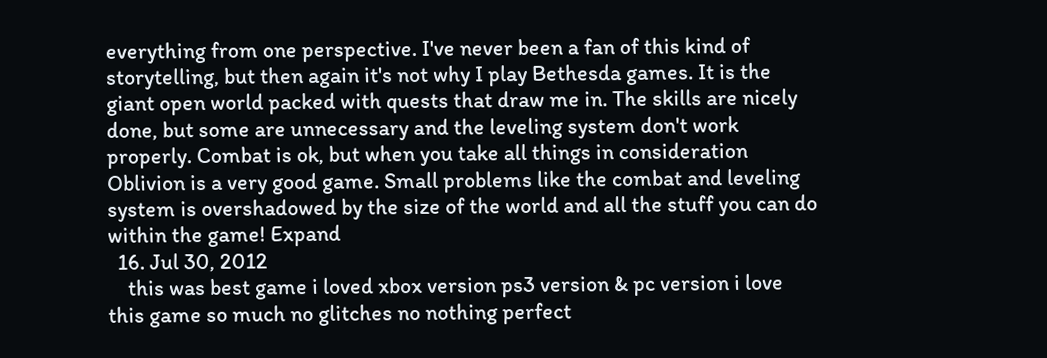everything from one perspective. I've never been a fan of this kind of storytelling, but then again it's not why I play Bethesda games. It is the giant open world packed with quests that draw me in. The skills are nicely done, but some are unnecessary and the leveling system don't work properly. Combat is ok, but when you take all things in consideration Oblivion is a very good game. Small problems like the combat and leveling system is overshadowed by the size of the world and all the stuff you can do within the game! Expand
  16. Jul 30, 2012
    this was best game i loved xbox version ps3 version & pc version i love this game so much no glitches no nothing perfect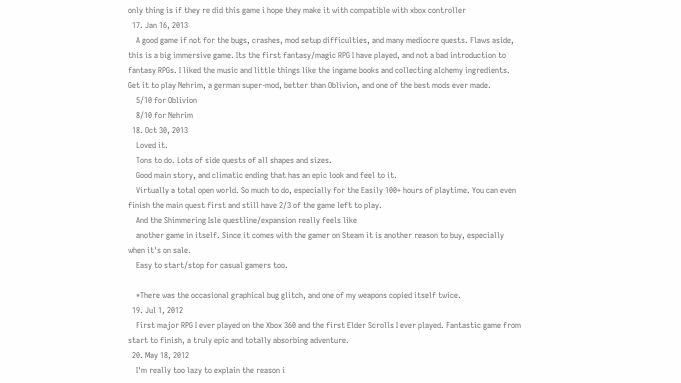only thing is if they re did this game i hope they make it with compatible with xbox controller
  17. Jan 16, 2013
    A good game if not for the bugs, crashes, mod setup difficulties, and many mediocre quests. Flaws aside, this is a big immersive game. Its the first fantasy/magic RPG I have played, and not a bad introduction to fantasy RPGs. I liked the music and little things like the ingame books and collecting alchemy ingredients. Get it to play Nehrim, a german super-mod, better than Oblivion, and one of the best mods ever made.
    5/10 for Oblivion
    8/10 for Nehrim
  18. Oct 30, 2013
    Loved it.
    Tons to do. Lots of side quests of all shapes and sizes.
    Good main story, and climatic ending that has an epic look and feel to it.
    Virtually a total open world. So much to do, especially for the Easily 100+ hours of playtime. You can even finish the main quest first and still have 2/3 of the game left to play.
    And the Shimmering Isle questline/expansion really feels like
    another game in itself. Since it comes with the gamer on Steam it is another reason to buy, especially when it's on sale.
    Easy to start/stop for casual gamers too.

    *There was the occasional graphical bug glitch, and one of my weapons copied itself twice.
  19. Jul 1, 2012
    First major RPG I ever played on the Xbox 360 and the first Elder Scrolls I ever played. Fantastic game from start to finish, a truly epic and totally absorbing adventure.
  20. May 18, 2012
    I'm really too lazy to explain the reason i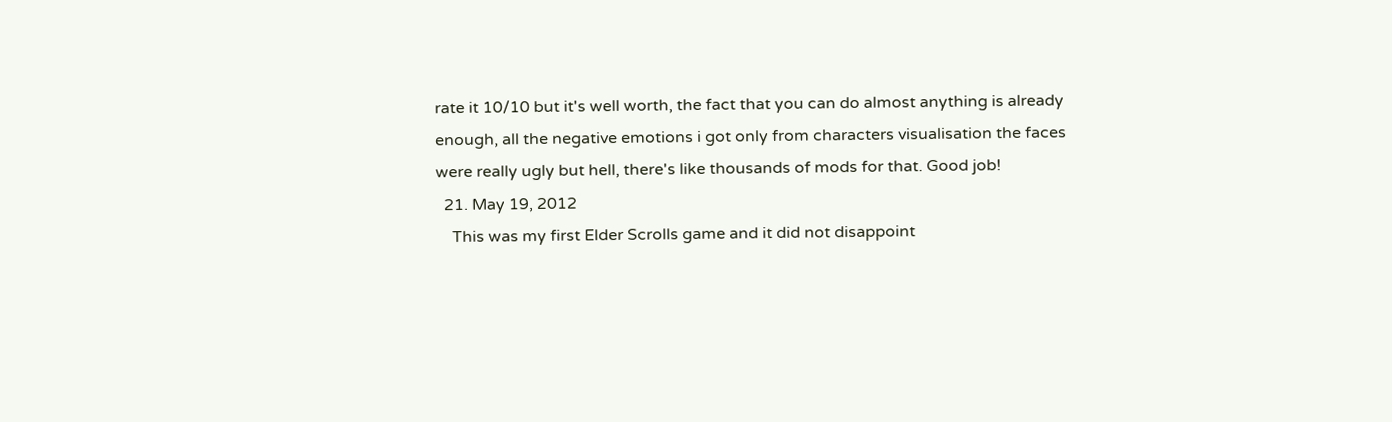rate it 10/10 but it's well worth, the fact that you can do almost anything is already enough, all the negative emotions i got only from characters visualisation the faces were really ugly but hell, there's like thousands of mods for that. Good job!
  21. May 19, 2012
    This was my first Elder Scrolls game and it did not disappoint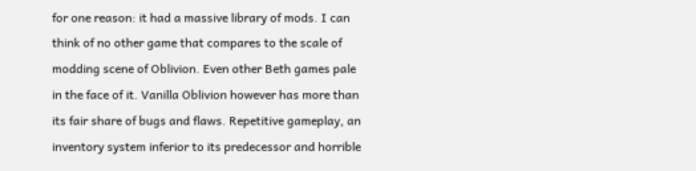for one reason: it had a massive library of mods. I can think of no other game that compares to the scale of modding scene of Oblivion. Even other Beth games pale in the face of it. Vanilla Oblivion however has more than its fair share of bugs and flaws. Repetitive gameplay, an inventory system inferior to its predecessor and horrible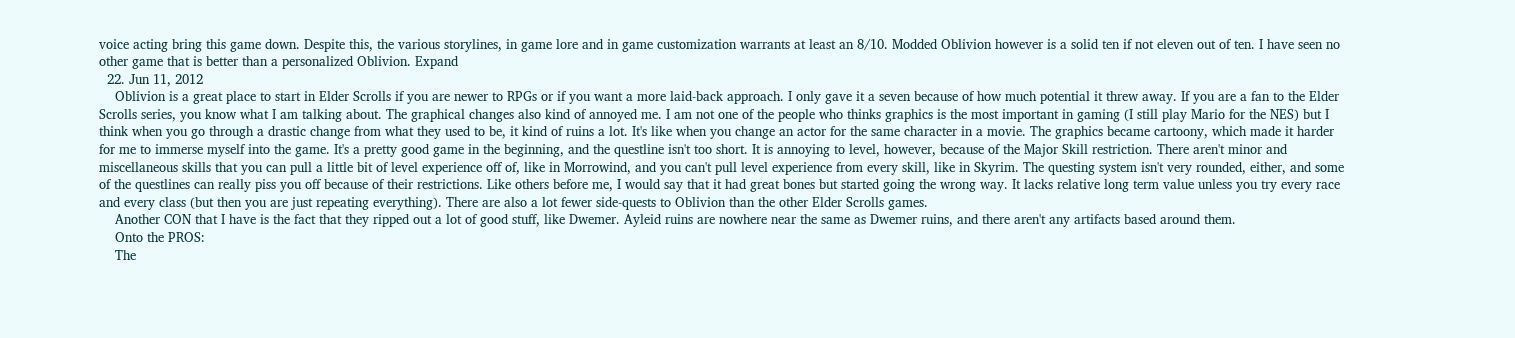voice acting bring this game down. Despite this, the various storylines, in game lore and in game customization warrants at least an 8/10. Modded Oblivion however is a solid ten if not eleven out of ten. I have seen no other game that is better than a personalized Oblivion. Expand
  22. Jun 11, 2012
    Oblivion is a great place to start in Elder Scrolls if you are newer to RPGs or if you want a more laid-back approach. I only gave it a seven because of how much potential it threw away. If you are a fan to the Elder Scrolls series, you know what I am talking about. The graphical changes also kind of annoyed me. I am not one of the people who thinks graphics is the most important in gaming (I still play Mario for the NES) but I think when you go through a drastic change from what they used to be, it kind of ruins a lot. It's like when you change an actor for the same character in a movie. The graphics became cartoony, which made it harder for me to immerse myself into the game. It's a pretty good game in the beginning, and the questline isn't too short. It is annoying to level, however, because of the Major Skill restriction. There aren't minor and miscellaneous skills that you can pull a little bit of level experience off of, like in Morrowind, and you can't pull level experience from every skill, like in Skyrim. The questing system isn't very rounded, either, and some of the questlines can really piss you off because of their restrictions. Like others before me, I would say that it had great bones but started going the wrong way. It lacks relative long term value unless you try every race and every class (but then you are just repeating everything). There are also a lot fewer side-quests to Oblivion than the other Elder Scrolls games.
    Another CON that I have is the fact that they ripped out a lot of good stuff, like Dwemer. Ayleid ruins are nowhere near the same as Dwemer ruins, and there aren't any artifacts based around them.
    Onto the PROS:
    The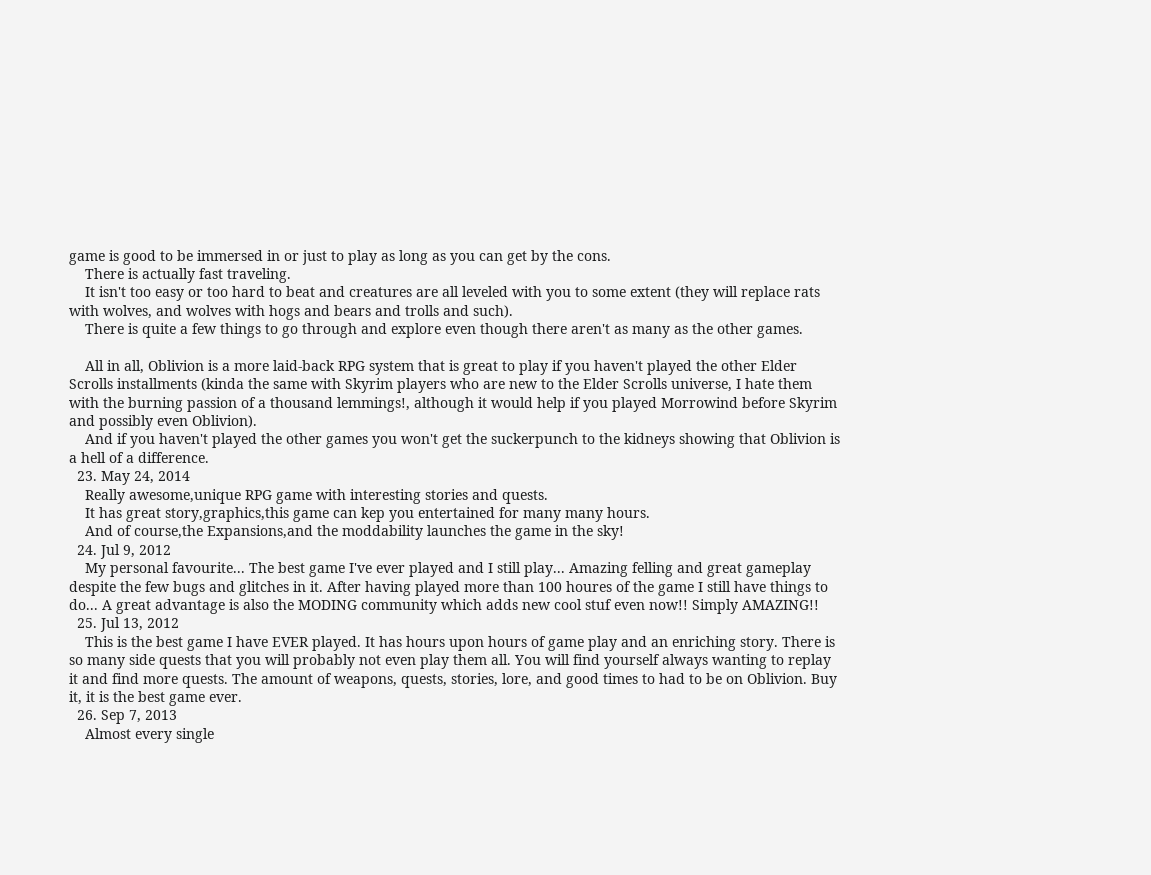game is good to be immersed in or just to play as long as you can get by the cons.
    There is actually fast traveling.
    It isn't too easy or too hard to beat and creatures are all leveled with you to some extent (they will replace rats with wolves, and wolves with hogs and bears and trolls and such).
    There is quite a few things to go through and explore even though there aren't as many as the other games.

    All in all, Oblivion is a more laid-back RPG system that is great to play if you haven't played the other Elder Scrolls installments (kinda the same with Skyrim players who are new to the Elder Scrolls universe, I hate them with the burning passion of a thousand lemmings!, although it would help if you played Morrowind before Skyrim and possibly even Oblivion).
    And if you haven't played the other games you won't get the suckerpunch to the kidneys showing that Oblivion is a hell of a difference.
  23. May 24, 2014
    Really awesome,unique RPG game with interesting stories and quests.
    It has great story,graphics,this game can kep you entertained for many many hours.
    And of course,the Expansions,and the moddability launches the game in the sky!
  24. Jul 9, 2012
    My personal favourite... The best game I've ever played and I still play... Amazing felling and great gameplay despite the few bugs and glitches in it. After having played more than 100 houres of the game I still have things to do... A great advantage is also the MODING community which adds new cool stuf even now!! Simply AMAZING!!
  25. Jul 13, 2012
    This is the best game I have EVER played. It has hours upon hours of game play and an enriching story. There is so many side quests that you will probably not even play them all. You will find yourself always wanting to replay it and find more quests. The amount of weapons, quests, stories, lore, and good times to had to be on Oblivion. Buy it, it is the best game ever.
  26. Sep 7, 2013
    Almost every single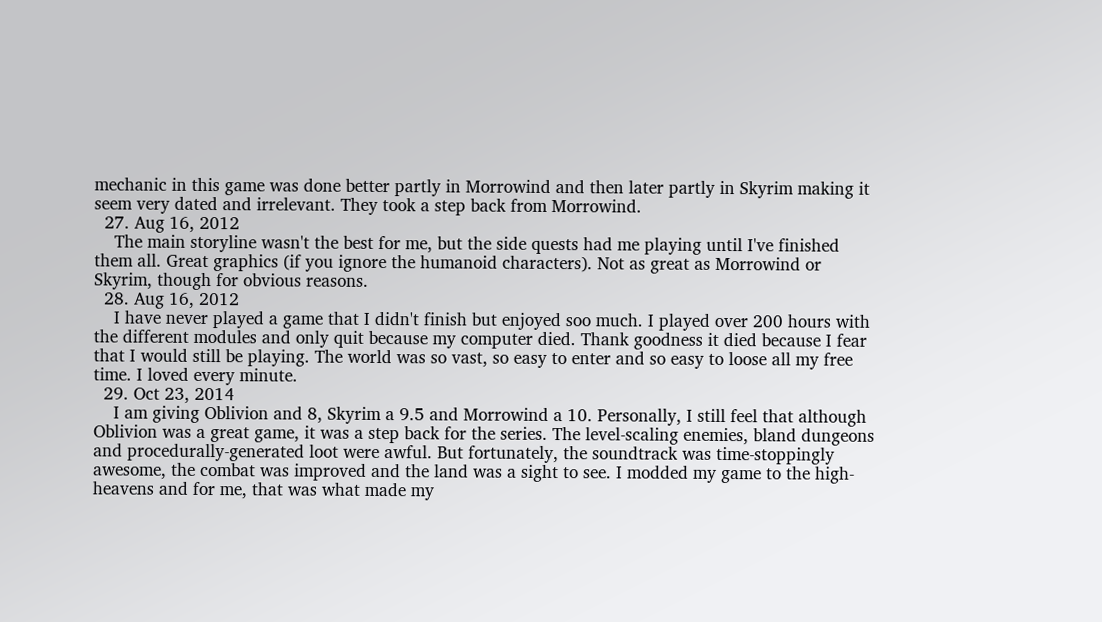mechanic in this game was done better partly in Morrowind and then later partly in Skyrim making it seem very dated and irrelevant. They took a step back from Morrowind.
  27. Aug 16, 2012
    The main storyline wasn't the best for me, but the side quests had me playing until I've finished them all. Great graphics (if you ignore the humanoid characters). Not as great as Morrowind or Skyrim, though for obvious reasons.
  28. Aug 16, 2012
    I have never played a game that I didn't finish but enjoyed soo much. I played over 200 hours with the different modules and only quit because my computer died. Thank goodness it died because I fear that I would still be playing. The world was so vast, so easy to enter and so easy to loose all my free time. I loved every minute.
  29. Oct 23, 2014
    I am giving Oblivion and 8, Skyrim a 9.5 and Morrowind a 10. Personally, I still feel that although Oblivion was a great game, it was a step back for the series. The level-scaling enemies, bland dungeons and procedurally-generated loot were awful. But fortunately, the soundtrack was time-stoppingly awesome, the combat was improved and the land was a sight to see. I modded my game to the high-heavens and for me, that was what made my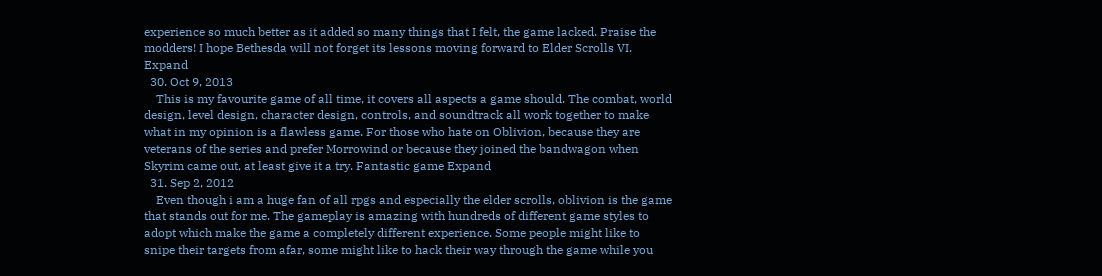experience so much better as it added so many things that I felt, the game lacked. Praise the modders! I hope Bethesda will not forget its lessons moving forward to Elder Scrolls VI. Expand
  30. Oct 9, 2013
    This is my favourite game of all time, it covers all aspects a game should. The combat, world design, level design, character design, controls, and soundtrack all work together to make what in my opinion is a flawless game. For those who hate on Oblivion, because they are veterans of the series and prefer Morrowind or because they joined the bandwagon when Skyrim came out, at least give it a try. Fantastic game Expand
  31. Sep 2, 2012
    Even though i am a huge fan of all rpgs and especially the elder scrolls, oblivion is the game that stands out for me. The gameplay is amazing with hundreds of different game styles to adopt which make the game a completely different experience. Some people might like to snipe their targets from afar, some might like to hack their way through the game while you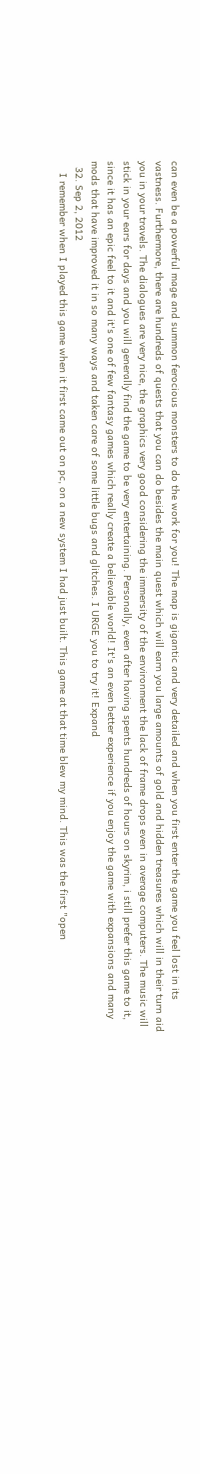can even be a powerful mage and summon ferocious monsters to do the work for you! The map is gigantic and very detailed and when you first enter the game you feel lost in its vastness. Furthermore, there are hundreds of quests that you can do besides the main quest which will earn you large amounts of gold and hidden treasures which will in their turn aid you in your travels. The dialogues are very nice, the graphics very good considering the immersity of the environment the lack of frame drops even in average computers. The music will stick in your ears for days and you will generally find the game to be very entertaining. Personally, even after having spents hundreds of hours on skyrim, i still prefer this game to it, since it has an epic feel to it and it's one of few fantasy games which really create a believable world! It's an even better experience if you enjoy the game with expansions and many mods that have improved it in so many ways and taken care of some little bugs and glitches. I URGE you to try it! Expand
  32. Sep 2, 2012
    I remember when I played this game when it first came out on pc, on a new system I had just built. This game at that time blew my mind. This was the first "open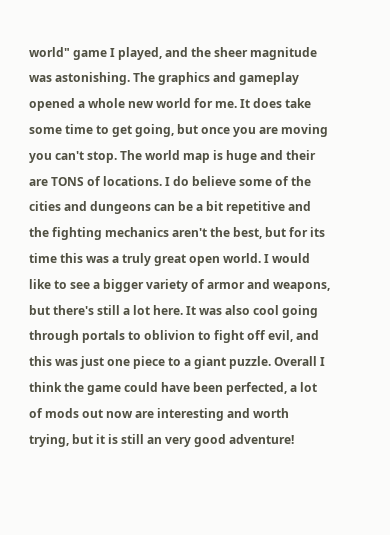world" game I played, and the sheer magnitude was astonishing. The graphics and gameplay opened a whole new world for me. It does take some time to get going, but once you are moving you can't stop. The world map is huge and their are TONS of locations. I do believe some of the cities and dungeons can be a bit repetitive and the fighting mechanics aren't the best, but for its time this was a truly great open world. I would like to see a bigger variety of armor and weapons, but there's still a lot here. It was also cool going through portals to oblivion to fight off evil, and this was just one piece to a giant puzzle. Overall I think the game could have been perfected, a lot of mods out now are interesting and worth trying, but it is still an very good adventure!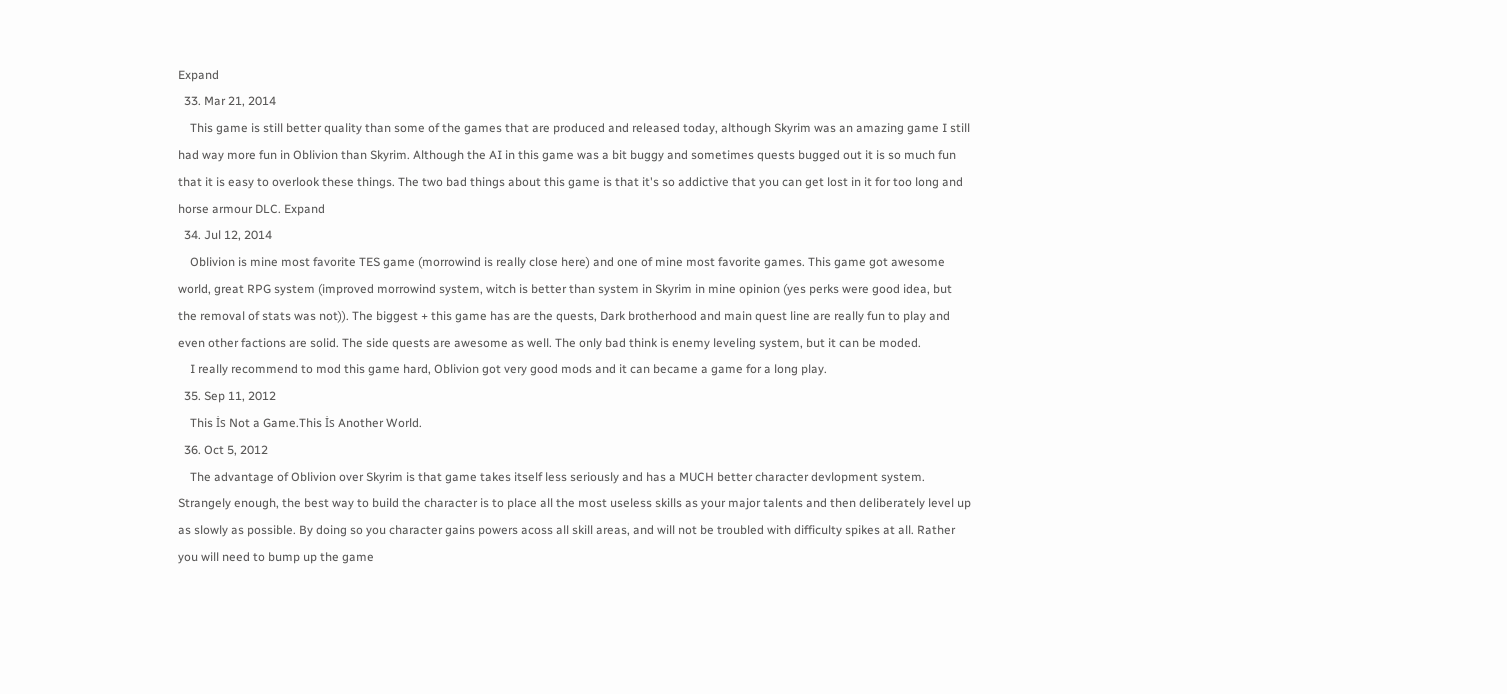Expand
  33. Mar 21, 2014
    This game is still better quality than some of the games that are produced and released today, although Skyrim was an amazing game I still had way more fun in Oblivion than Skyrim. Although the AI in this game was a bit buggy and sometimes quests bugged out it is so much fun that it is easy to overlook these things. The two bad things about this game is that it's so addictive that you can get lost in it for too long and horse armour DLC. Expand
  34. Jul 12, 2014
    Oblivion is mine most favorite TES game (morrowind is really close here) and one of mine most favorite games. This game got awesome world, great RPG system (improved morrowind system, witch is better than system in Skyrim in mine opinion (yes perks were good idea, but the removal of stats was not)). The biggest + this game has are the quests, Dark brotherhood and main quest line are really fun to play and even other factions are solid. The side quests are awesome as well. The only bad think is enemy leveling system, but it can be moded.
    I really recommend to mod this game hard, Oblivion got very good mods and it can became a game for a long play.
  35. Sep 11, 2012
    This İs Not a Game.This İs Another World.
  36. Oct 5, 2012
    The advantage of Oblivion over Skyrim is that game takes itself less seriously and has a MUCH better character devlopment system. Strangely enough, the best way to build the character is to place all the most useless skills as your major talents and then deliberately level up as slowly as possible. By doing so you character gains powers acoss all skill areas, and will not be troubled with difficulty spikes at all. Rather you will need to bump up the game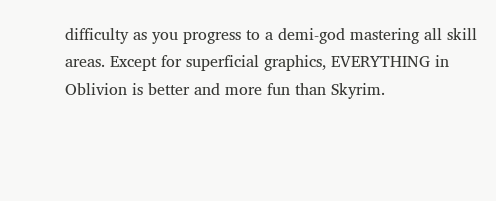difficulty as you progress to a demi-god mastering all skill areas. Except for superficial graphics, EVERYTHING in Oblivion is better and more fun than Skyrim.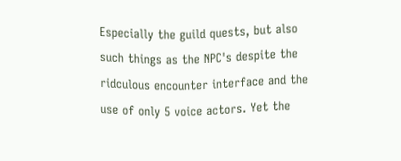Especially the guild quests, but also such things as the NPC's despite the ridculous encounter interface and the use of only 5 voice actors. Yet the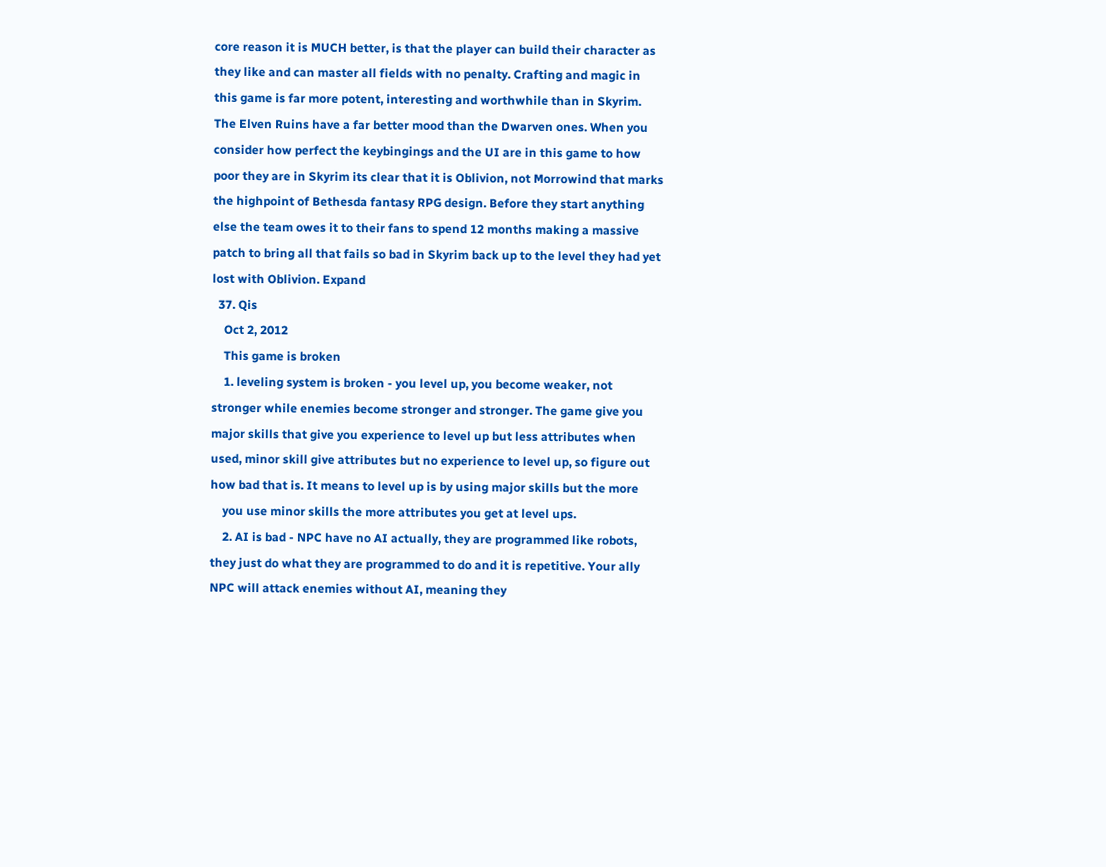core reason it is MUCH better, is that the player can build their character as they like and can master all fields with no penalty. Crafting and magic in this game is far more potent, interesting and worthwhile than in Skyrim. The Elven Ruins have a far better mood than the Dwarven ones. When you consider how perfect the keybingings and the UI are in this game to how poor they are in Skyrim its clear that it is Oblivion, not Morrowind that marks the highpoint of Bethesda fantasy RPG design. Before they start anything else the team owes it to their fans to spend 12 months making a massive patch to bring all that fails so bad in Skyrim back up to the level they had yet lost with Oblivion. Expand
  37. Qis
    Oct 2, 2012
    This game is broken
    1. leveling system is broken - you level up, you become weaker, not stronger while enemies become stronger and stronger. The game give you major skills that give you experience to level up but less attributes when used, minor skill give attributes but no experience to level up, so figure out how bad that is. It means to level up is by using major skills but the more
    you use minor skills the more attributes you get at level ups.
    2. AI is bad - NPC have no AI actually, they are programmed like robots, they just do what they are programmed to do and it is repetitive. Your ally NPC will attack enemies without AI, meaning they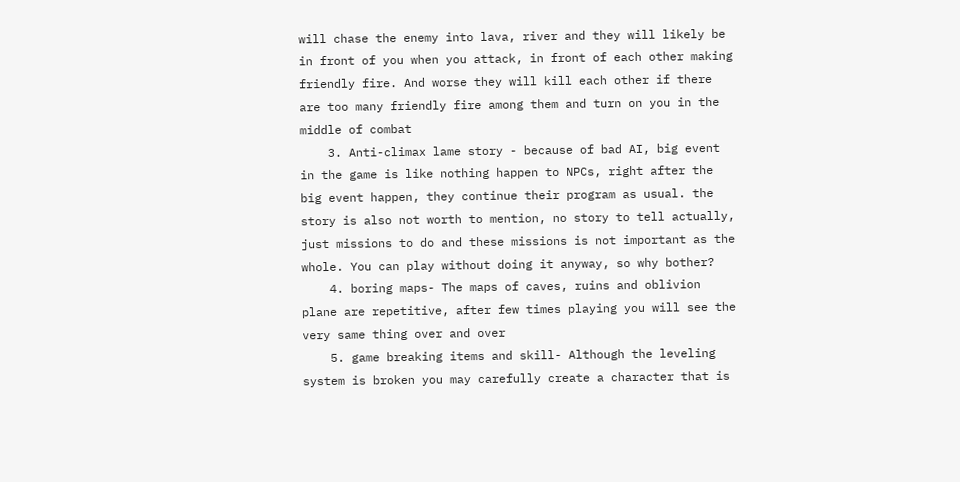will chase the enemy into lava, river and they will likely be in front of you when you attack, in front of each other making friendly fire. And worse they will kill each other if there are too many friendly fire among them and turn on you in the middle of combat
    3. Anti-climax lame story - because of bad AI, big event in the game is like nothing happen to NPCs, right after the big event happen, they continue their program as usual. the story is also not worth to mention, no story to tell actually, just missions to do and these missions is not important as the whole. You can play without doing it anyway, so why bother?
    4. boring maps- The maps of caves, ruins and oblivion plane are repetitive, after few times playing you will see the very same thing over and over
    5. game breaking items and skill- Although the leveling system is broken you may carefully create a character that is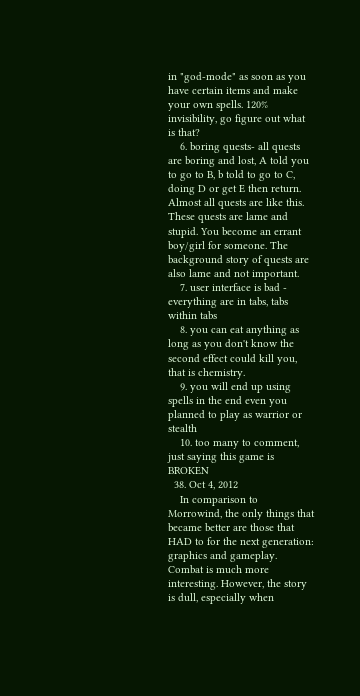in "god-mode" as soon as you have certain items and make your own spells. 120% invisibility, go figure out what is that?
    6. boring quests- all quests are boring and lost, A told you to go to B, b told to go to C, doing D or get E then return. Almost all quests are like this. These quests are lame and stupid. You become an errant boy/girl for someone. The background story of quests are also lame and not important.
    7. user interface is bad - everything are in tabs, tabs within tabs
    8. you can eat anything as long as you don't know the second effect could kill you, that is chemistry.
    9. you will end up using spells in the end even you planned to play as warrior or stealth
    10. too many to comment, just saying this game is BROKEN
  38. Oct 4, 2012
    In comparison to Morrowind, the only things that became better are those that HAD to for the next generation: graphics and gameplay. Combat is much more interesting. However, the story is dull, especially when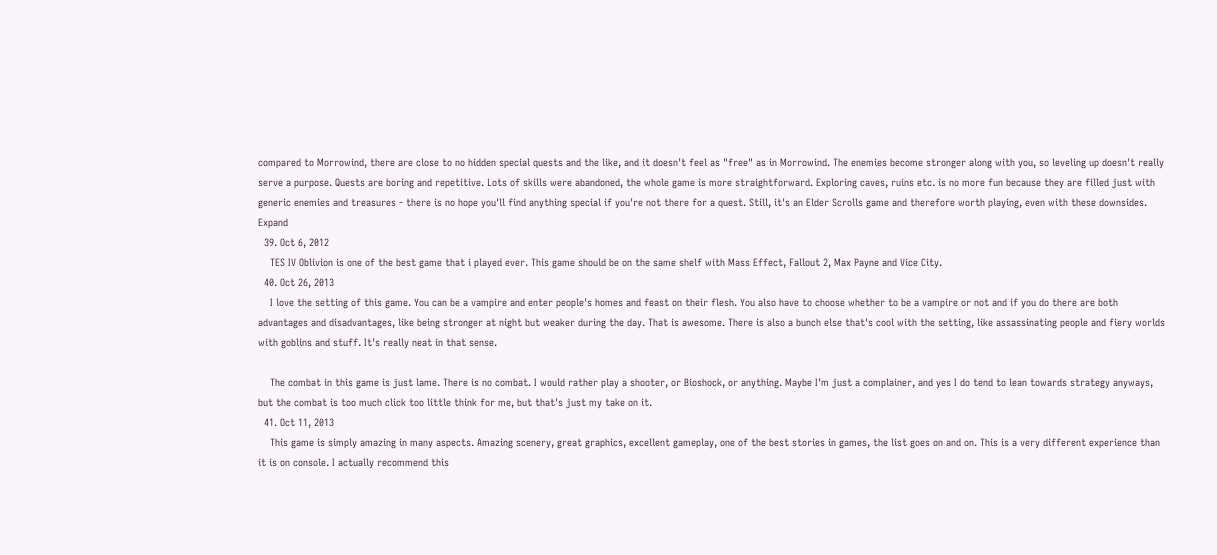compared to Morrowind, there are close to no hidden special quests and the like, and it doesn't feel as "free" as in Morrowind. The enemies become stronger along with you, so leveling up doesn't really serve a purpose. Quests are boring and repetitive. Lots of skills were abandoned, the whole game is more straightforward. Exploring caves, ruins etc. is no more fun because they are filled just with generic enemies and treasures - there is no hope you'll find anything special if you're not there for a quest. Still, it's an Elder Scrolls game and therefore worth playing, even with these downsides. Expand
  39. Oct 6, 2012
    TES IV Oblivion is one of the best game that i played ever. This game should be on the same shelf with Mass Effect, Fallout 2, Max Payne and Vice City.
  40. Oct 26, 2013
    I love the setting of this game. You can be a vampire and enter people's homes and feast on their flesh. You also have to choose whether to be a vampire or not and if you do there are both advantages and disadvantages, like being stronger at night but weaker during the day. That is awesome. There is also a bunch else that's cool with the setting, like assassinating people and fiery worlds with goblins and stuff. It's really neat in that sense.

    The combat in this game is just lame. There is no combat. I would rather play a shooter, or Bioshock, or anything. Maybe I'm just a complainer, and yes I do tend to lean towards strategy anyways, but the combat is too much click too little think for me, but that's just my take on it.
  41. Oct 11, 2013
    This game is simply amazing in many aspects. Amazing scenery, great graphics, excellent gameplay, one of the best stories in games, the list goes on and on. This is a very different experience than it is on console. I actually recommend this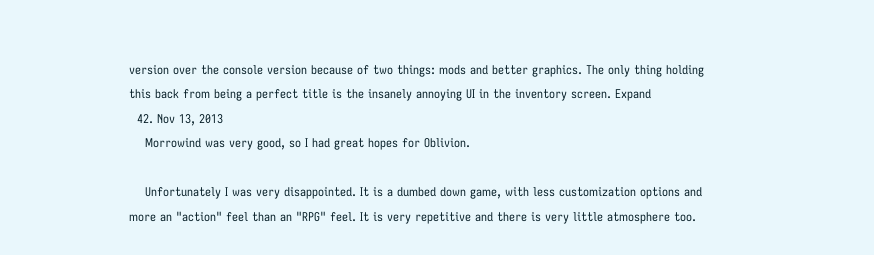version over the console version because of two things: mods and better graphics. The only thing holding this back from being a perfect title is the insanely annoying UI in the inventory screen. Expand
  42. Nov 13, 2013
    Morrowind was very good, so I had great hopes for Oblivion.

    Unfortunately I was very disappointed. It is a dumbed down game, with less customization options and more an "action" feel than an "RPG" feel. It is very repetitive and there is very little atmosphere too.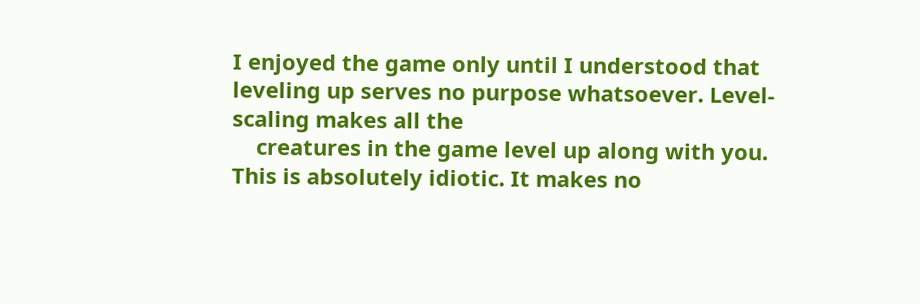I enjoyed the game only until I understood that leveling up serves no purpose whatsoever. Level-scaling makes all the
    creatures in the game level up along with you. This is absolutely idiotic. It makes no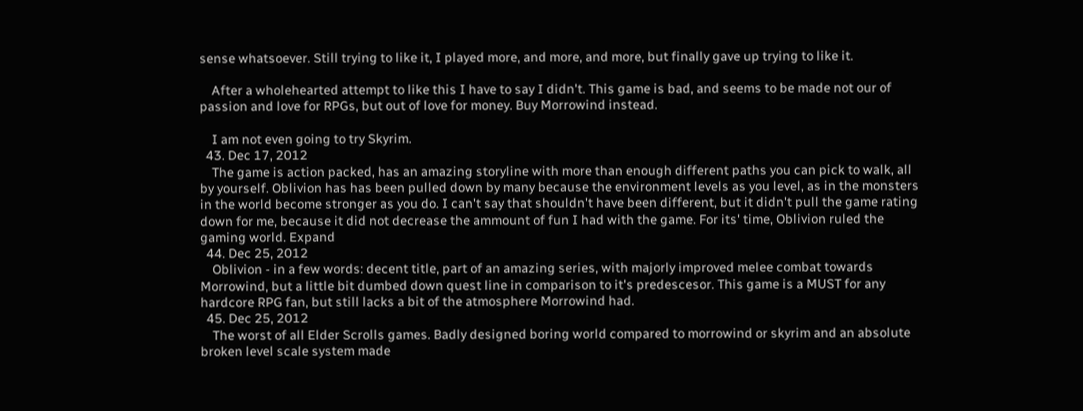sense whatsoever. Still trying to like it, I played more, and more, and more, but finally gave up trying to like it.

    After a wholehearted attempt to like this I have to say I didn't. This game is bad, and seems to be made not our of passion and love for RPGs, but out of love for money. Buy Morrowind instead.

    I am not even going to try Skyrim.
  43. Dec 17, 2012
    The game is action packed, has an amazing storyline with more than enough different paths you can pick to walk, all by yourself. Oblivion has has been pulled down by many because the environment levels as you level, as in the monsters in the world become stronger as you do. I can't say that shouldn't have been different, but it didn't pull the game rating down for me, because it did not decrease the ammount of fun I had with the game. For its' time, Oblivion ruled the gaming world. Expand
  44. Dec 25, 2012
    Oblivion - in a few words: decent title, part of an amazing series, with majorly improved melee combat towards Morrowind, but a little bit dumbed down quest line in comparison to it's predescesor. This game is a MUST for any hardcore RPG fan, but still lacks a bit of the atmosphere Morrowind had.
  45. Dec 25, 2012
    The worst of all Elder Scrolls games. Badly designed boring world compared to morrowind or skyrim and an absolute broken level scale system made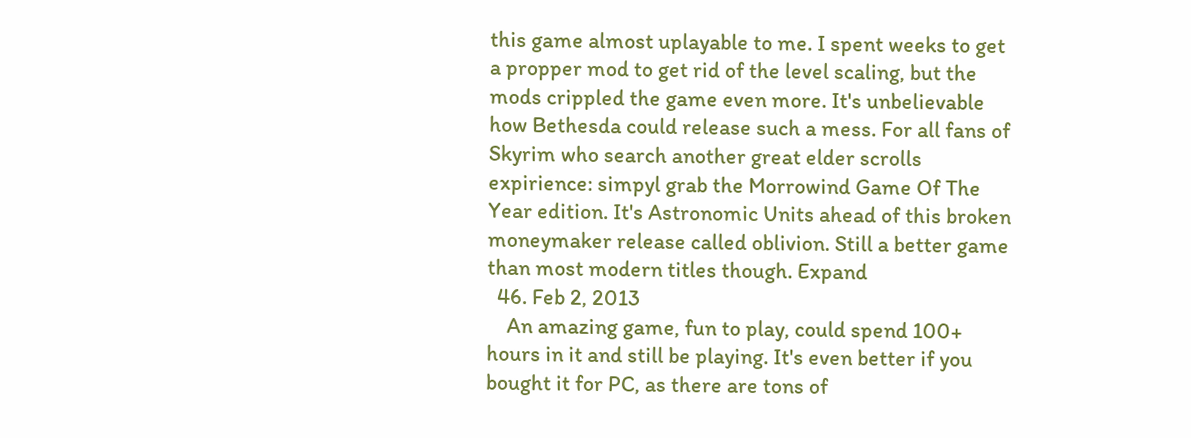this game almost uplayable to me. I spent weeks to get a propper mod to get rid of the level scaling, but the mods crippled the game even more. It's unbelievable how Bethesda could release such a mess. For all fans of Skyrim who search another great elder scrolls expirience: simpyl grab the Morrowind Game Of The Year edition. It's Astronomic Units ahead of this broken moneymaker release called oblivion. Still a better game than most modern titles though. Expand
  46. Feb 2, 2013
    An amazing game, fun to play, could spend 100+ hours in it and still be playing. It's even better if you bought it for PC, as there are tons of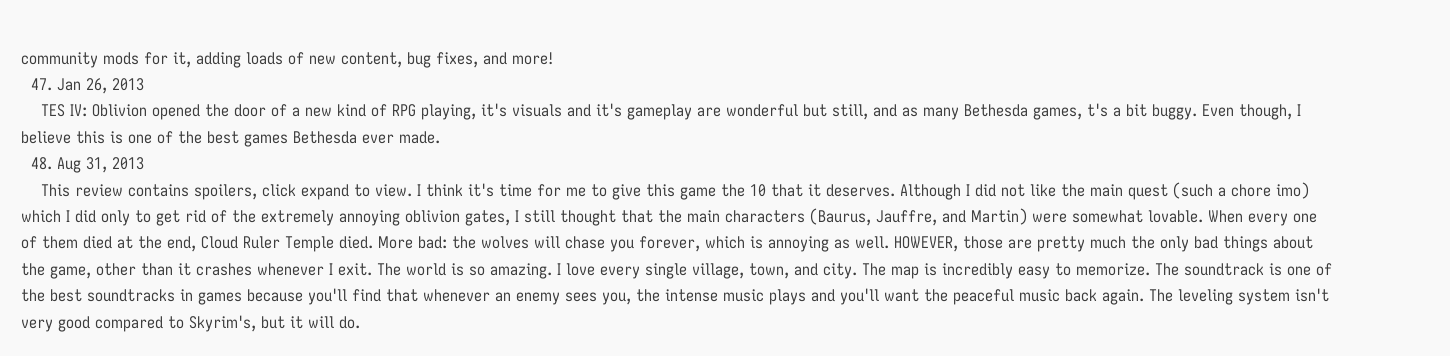community mods for it, adding loads of new content, bug fixes, and more!
  47. Jan 26, 2013
    TES IV: Oblivion opened the door of a new kind of RPG playing, it's visuals and it's gameplay are wonderful but still, and as many Bethesda games, t's a bit buggy. Even though, I believe this is one of the best games Bethesda ever made.
  48. Aug 31, 2013
    This review contains spoilers, click expand to view. I think it's time for me to give this game the 10 that it deserves. Although I did not like the main quest (such a chore imo) which I did only to get rid of the extremely annoying oblivion gates, I still thought that the main characters (Baurus, Jauffre, and Martin) were somewhat lovable. When every one of them died at the end, Cloud Ruler Temple died. More bad: the wolves will chase you forever, which is annoying as well. HOWEVER, those are pretty much the only bad things about the game, other than it crashes whenever I exit. The world is so amazing. I love every single village, town, and city. The map is incredibly easy to memorize. The soundtrack is one of the best soundtracks in games because you'll find that whenever an enemy sees you, the intense music plays and you'll want the peaceful music back again. The leveling system isn't very good compared to Skyrim's, but it will do.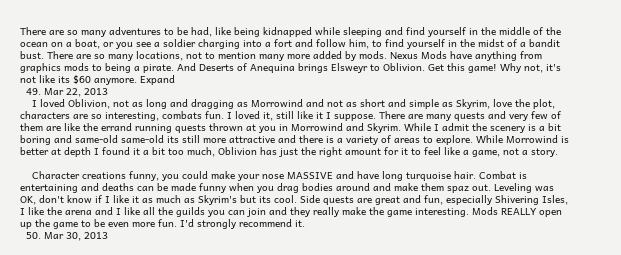There are so many adventures to be had, like being kidnapped while sleeping and find yourself in the middle of the ocean on a boat, or you see a soldier charging into a fort and follow him, to find yourself in the midst of a bandit bust. There are so many locations, not to mention many more added by mods. Nexus Mods have anything from graphics mods to being a pirate. And Deserts of Anequina brings Elsweyr to Oblivion. Get this game! Why not, it's not like its $60 anymore. Expand
  49. Mar 22, 2013
    I loved Oblivion, not as long and dragging as Morrowind and not as short and simple as Skyrim, love the plot, characters are so interesting, combats fun. I loved it, still like it I suppose. There are many quests and very few of them are like the errand running quests thrown at you in Morrowind and Skyrim. While I admit the scenery is a bit boring and same-old same-old its still more attractive and there is a variety of areas to explore. While Morrowind is better at depth I found it a bit too much, Oblivion has just the right amount for it to feel like a game, not a story.

    Character creations funny, you could make your nose MASSIVE and have long turquoise hair. Combat is entertaining and deaths can be made funny when you drag bodies around and make them spaz out. Leveling was OK, don't know if I like it as much as Skyrim's but its cool. Side quests are great and fun, especially Shivering Isles, I like the arena and I like all the guilds you can join and they really make the game interesting. Mods REALLY open up the game to be even more fun. I'd strongly recommend it.
  50. Mar 30, 2013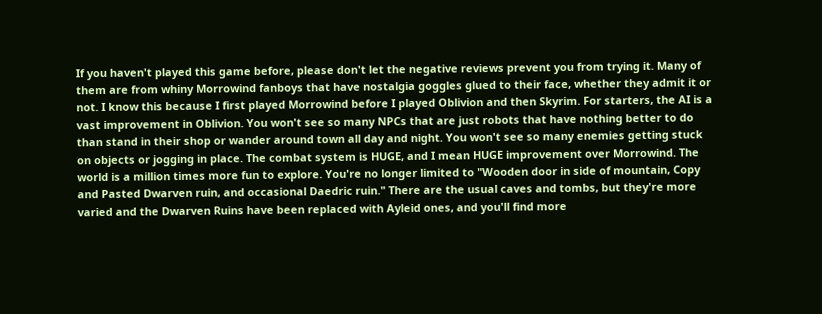If you haven't played this game before, please don't let the negative reviews prevent you from trying it. Many of them are from whiny Morrowind fanboys that have nostalgia goggles glued to their face, whether they admit it or not. I know this because I first played Morrowind before I played Oblivion and then Skyrim. For starters, the AI is a vast improvement in Oblivion. You won't see so many NPCs that are just robots that have nothing better to do than stand in their shop or wander around town all day and night. You won't see so many enemies getting stuck on objects or jogging in place. The combat system is HUGE, and I mean HUGE improvement over Morrowind. The world is a million times more fun to explore. You're no longer limited to "Wooden door in side of mountain, Copy and Pasted Dwarven ruin, and occasional Daedric ruin." There are the usual caves and tombs, but they're more varied and the Dwarven Ruins have been replaced with Ayleid ones, and you'll find more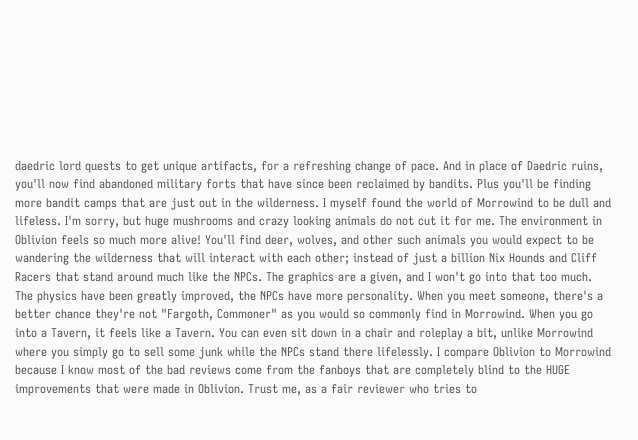daedric lord quests to get unique artifacts, for a refreshing change of pace. And in place of Daedric ruins, you'll now find abandoned military forts that have since been reclaimed by bandits. Plus you'll be finding more bandit camps that are just out in the wilderness. I myself found the world of Morrowind to be dull and lifeless. I'm sorry, but huge mushrooms and crazy looking animals do not cut it for me. The environment in Oblivion feels so much more alive! You'll find deer, wolves, and other such animals you would expect to be wandering the wilderness that will interact with each other; instead of just a billion Nix Hounds and Cliff Racers that stand around much like the NPCs. The graphics are a given, and I won't go into that too much. The physics have been greatly improved, the NPCs have more personality. When you meet someone, there's a better chance they're not "Fargoth, Commoner" as you would so commonly find in Morrowind. When you go into a Tavern, it feels like a Tavern. You can even sit down in a chair and roleplay a bit, unlike Morrowind where you simply go to sell some junk while the NPCs stand there lifelessly. I compare Oblivion to Morrowind because I know most of the bad reviews come from the fanboys that are completely blind to the HUGE improvements that were made in Oblivion. Trust me, as a fair reviewer who tries to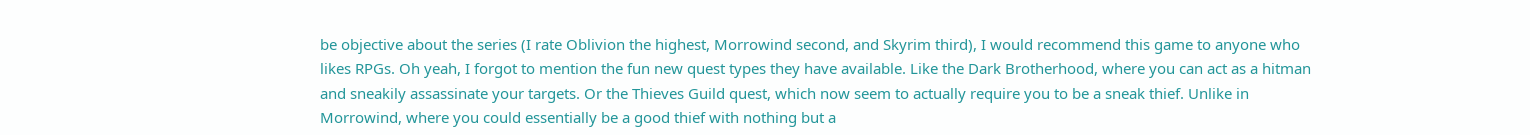be objective about the series (I rate Oblivion the highest, Morrowind second, and Skyrim third), I would recommend this game to anyone who likes RPGs. Oh yeah, I forgot to mention the fun new quest types they have available. Like the Dark Brotherhood, where you can act as a hitman and sneakily assassinate your targets. Or the Thieves Guild quest, which now seem to actually require you to be a sneak thief. Unlike in Morrowind, where you could essentially be a good thief with nothing but a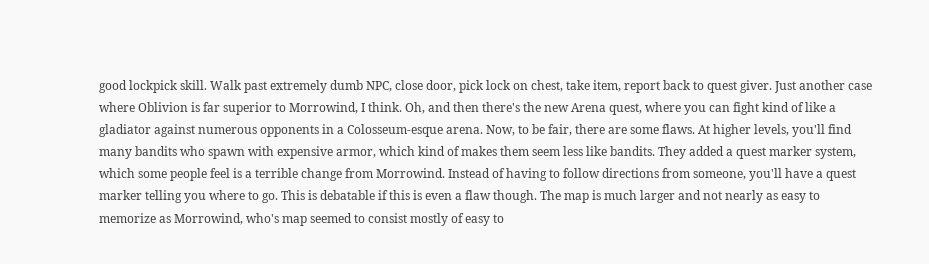good lockpick skill. Walk past extremely dumb NPC, close door, pick lock on chest, take item, report back to quest giver. Just another case where Oblivion is far superior to Morrowind, I think. Oh, and then there's the new Arena quest, where you can fight kind of like a gladiator against numerous opponents in a Colosseum-esque arena. Now, to be fair, there are some flaws. At higher levels, you'll find many bandits who spawn with expensive armor, which kind of makes them seem less like bandits. They added a quest marker system, which some people feel is a terrible change from Morrowind. Instead of having to follow directions from someone, you'll have a quest marker telling you where to go. This is debatable if this is even a flaw though. The map is much larger and not nearly as easy to memorize as Morrowind, who's map seemed to consist mostly of easy to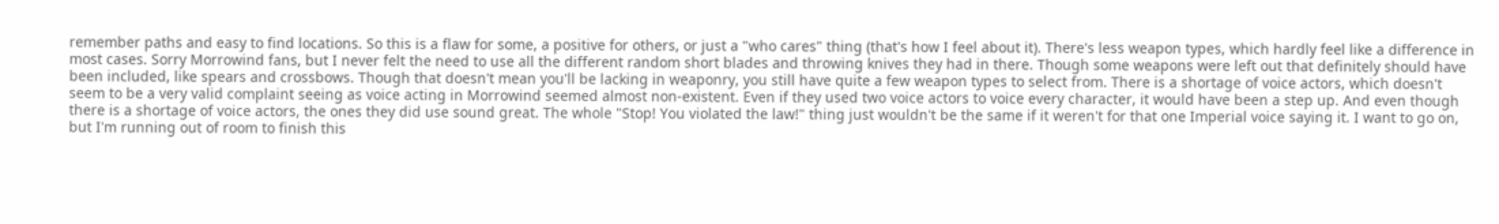remember paths and easy to find locations. So this is a flaw for some, a positive for others, or just a "who cares" thing (that's how I feel about it). There's less weapon types, which hardly feel like a difference in most cases. Sorry Morrowind fans, but I never felt the need to use all the different random short blades and throwing knives they had in there. Though some weapons were left out that definitely should have been included, like spears and crossbows. Though that doesn't mean you'll be lacking in weaponry, you still have quite a few weapon types to select from. There is a shortage of voice actors, which doesn't seem to be a very valid complaint seeing as voice acting in Morrowind seemed almost non-existent. Even if they used two voice actors to voice every character, it would have been a step up. And even though there is a shortage of voice actors, the ones they did use sound great. The whole "Stop! You violated the law!" thing just wouldn't be the same if it weren't for that one Imperial voice saying it. I want to go on, but I'm running out of room to finish this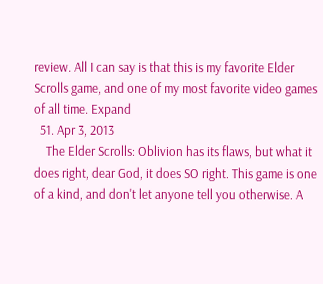review. All I can say is that this is my favorite Elder Scrolls game, and one of my most favorite video games of all time. Expand
  51. Apr 3, 2013
    The Elder Scrolls: Oblivion has its flaws, but what it does right, dear God, it does SO right. This game is one of a kind, and don't let anyone tell you otherwise. A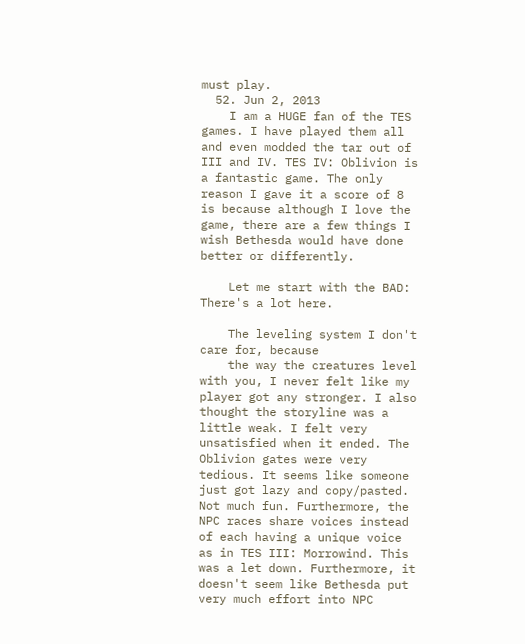must play.
  52. Jun 2, 2013
    I am a HUGE fan of the TES games. I have played them all and even modded the tar out of III and IV. TES IV: Oblivion is a fantastic game. The only reason I gave it a score of 8 is because although I love the game, there are a few things I wish Bethesda would have done better or differently.

    Let me start with the BAD: There's a lot here.

    The leveling system I don't care for, because
    the way the creatures level with you, I never felt like my player got any stronger. I also thought the storyline was a little weak. I felt very unsatisfied when it ended. The Oblivion gates were very tedious. It seems like someone just got lazy and copy/pasted. Not much fun. Furthermore, the NPC races share voices instead of each having a unique voice as in TES III: Morrowind. This was a let down. Furthermore, it doesn't seem like Bethesda put very much effort into NPC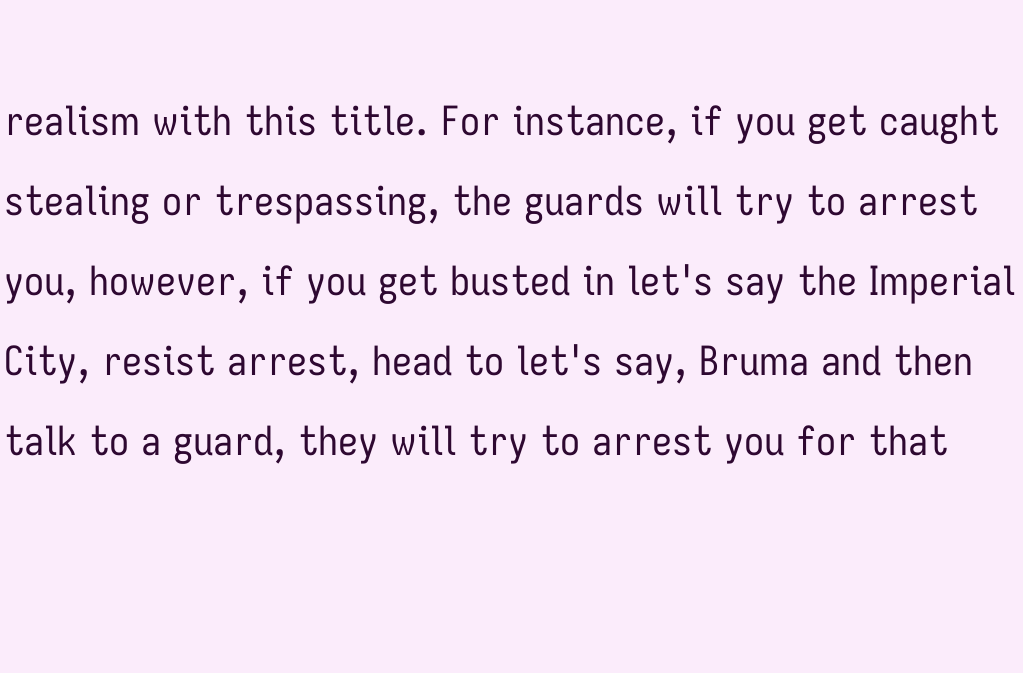realism with this title. For instance, if you get caught stealing or trespassing, the guards will try to arrest you, however, if you get busted in let's say the Imperial City, resist arrest, head to let's say, Bruma and then talk to a guard, they will try to arrest you for that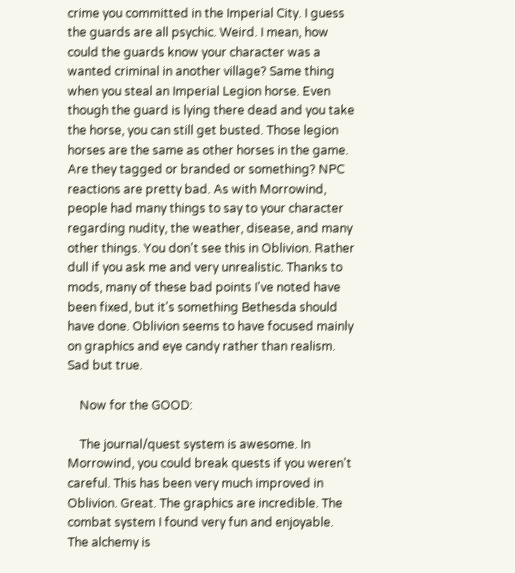crime you committed in the Imperial City. I guess the guards are all psychic. Weird. I mean, how could the guards know your character was a wanted criminal in another village? Same thing when you steal an Imperial Legion horse. Even though the guard is lying there dead and you take the horse, you can still get busted. Those legion horses are the same as other horses in the game. Are they tagged or branded or something? NPC reactions are pretty bad. As with Morrowind, people had many things to say to your character regarding nudity, the weather, disease, and many other things. You don't see this in Oblivion. Rather dull if you ask me and very unrealistic. Thanks to mods, many of these bad points I've noted have been fixed, but it's something Bethesda should have done. Oblivion seems to have focused mainly on graphics and eye candy rather than realism. Sad but true.

    Now for the GOOD:

    The journal/quest system is awesome. In Morrowind, you could break quests if you weren't careful. This has been very much improved in Oblivion. Great. The graphics are incredible. The combat system I found very fun and enjoyable. The alchemy is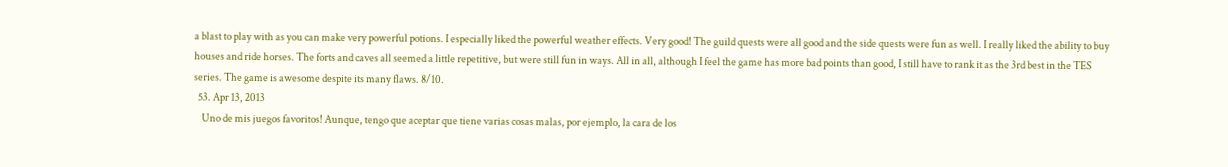a blast to play with as you can make very powerful potions. I especially liked the powerful weather effects. Very good! The guild quests were all good and the side quests were fun as well. I really liked the ability to buy houses and ride horses. The forts and caves all seemed a little repetitive, but were still fun in ways. All in all, although I feel the game has more bad points than good, I still have to rank it as the 3rd best in the TES series. The game is awesome despite its many flaws. 8/10.
  53. Apr 13, 2013
    Uno de mis juegos favoritos! Aunque, tengo que aceptar que tiene varias cosas malas, por ejemplo, la cara de los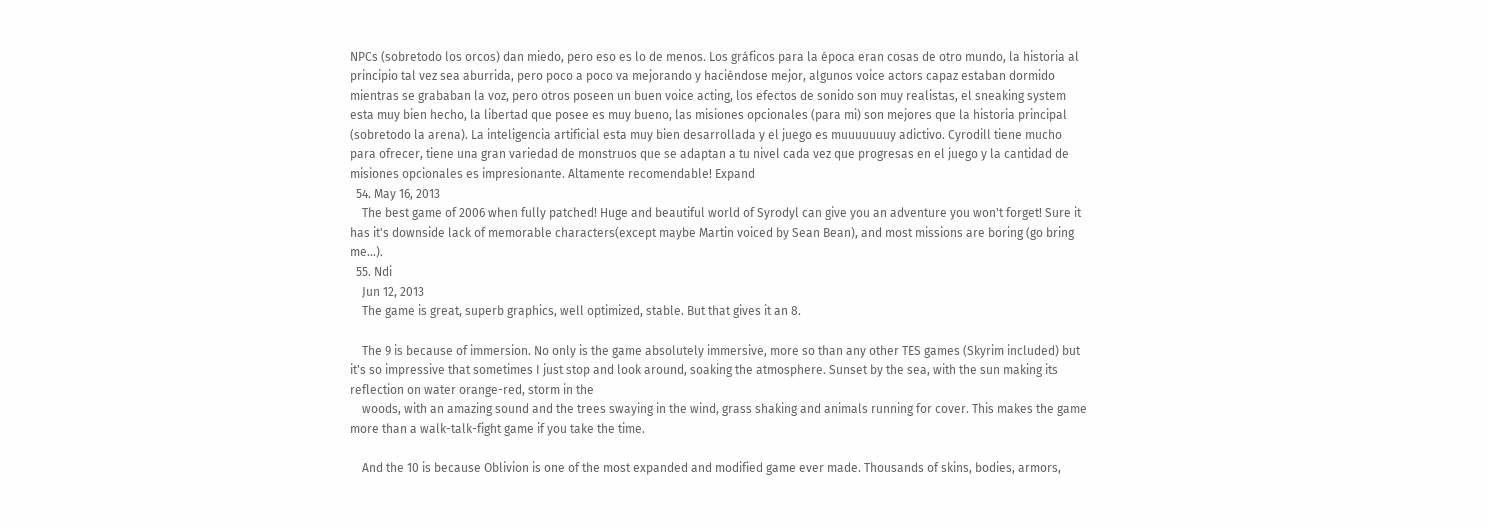NPCs (sobretodo los orcos) dan miedo, pero eso es lo de menos. Los gráficos para la época eran cosas de otro mundo, la historia al principio tal vez sea aburrida, pero poco a poco va mejorando y haciéndose mejor, algunos voice actors capaz estaban dormido mientras se grababan la voz, pero otros poseen un buen voice acting, los efectos de sonido son muy realistas, el sneaking system esta muy bien hecho, la libertad que posee es muy bueno, las misiones opcionales (para mi) son mejores que la historia principal (sobretodo la arena). La inteligencia artificial esta muy bien desarrollada y el juego es muuuuuuuy adictivo. Cyrodill tiene mucho para ofrecer, tiene una gran variedad de monstruos que se adaptan a tu nivel cada vez que progresas en el juego y la cantidad de misiones opcionales es impresionante. Altamente recomendable! Expand
  54. May 16, 2013
    The best game of 2006 when fully patched! Huge and beautiful world of Syrodyl can give you an adventure you won't forget! Sure it has it's downside lack of memorable characters(except maybe Martin voiced by Sean Bean), and most missions are boring (go bring me...).
  55. Ndi
    Jun 12, 2013
    The game is great, superb graphics, well optimized, stable. But that gives it an 8.

    The 9 is because of immersion. No only is the game absolutely immersive, more so than any other TES games (Skyrim included) but it's so impressive that sometimes I just stop and look around, soaking the atmosphere. Sunset by the sea, with the sun making its reflection on water orange-red, storm in the
    woods, with an amazing sound and the trees swaying in the wind, grass shaking and animals running for cover. This makes the game more than a walk-talk-fight game if you take the time.

    And the 10 is because Oblivion is one of the most expanded and modified game ever made. Thousands of skins, bodies, armors,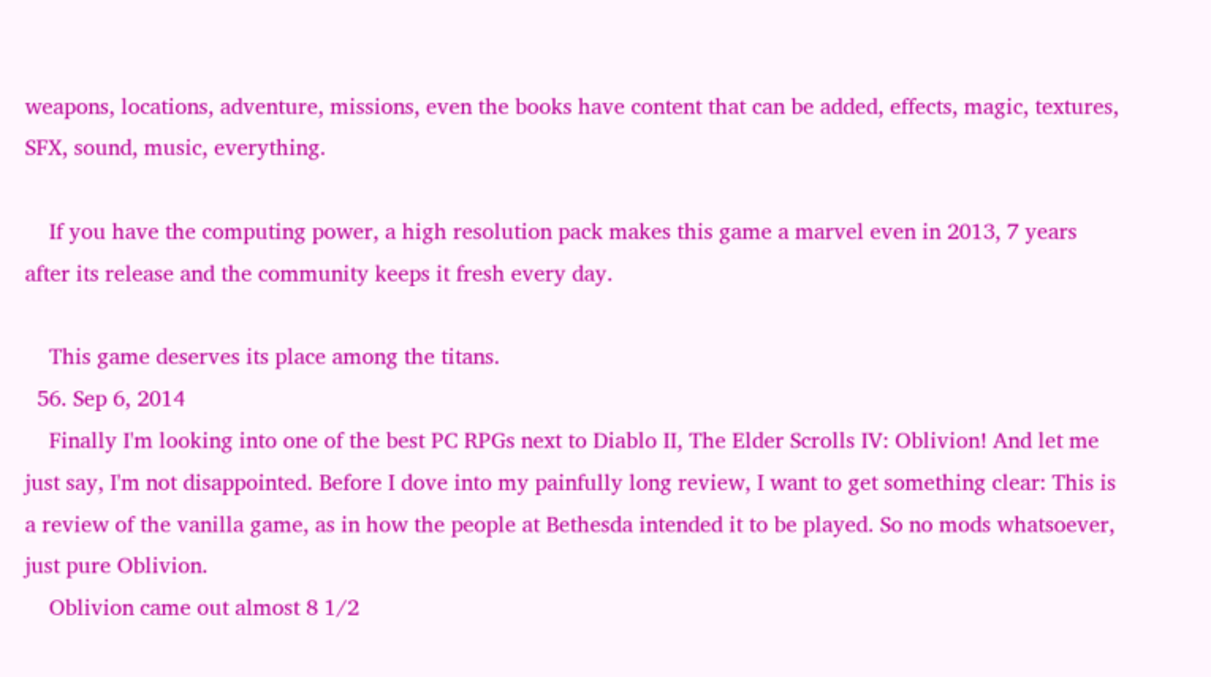weapons, locations, adventure, missions, even the books have content that can be added, effects, magic, textures, SFX, sound, music, everything.

    If you have the computing power, a high resolution pack makes this game a marvel even in 2013, 7 years after its release and the community keeps it fresh every day.

    This game deserves its place among the titans.
  56. Sep 6, 2014
    Finally I'm looking into one of the best PC RPGs next to Diablo II, The Elder Scrolls IV: Oblivion! And let me just say, I'm not disappointed. Before I dove into my painfully long review, I want to get something clear: This is a review of the vanilla game, as in how the people at Bethesda intended it to be played. So no mods whatsoever, just pure Oblivion.
    Oblivion came out almost 8 1/2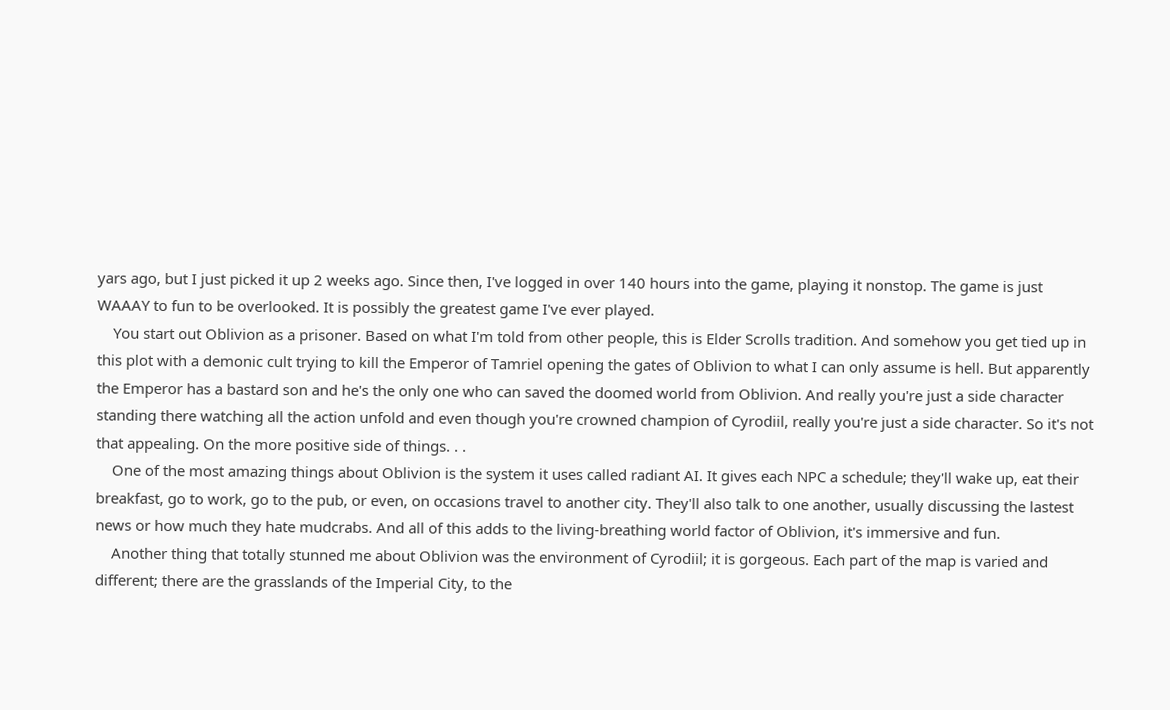yars ago, but I just picked it up 2 weeks ago. Since then, I've logged in over 140 hours into the game, playing it nonstop. The game is just WAAAY to fun to be overlooked. It is possibly the greatest game I've ever played.
    You start out Oblivion as a prisoner. Based on what I'm told from other people, this is Elder Scrolls tradition. And somehow you get tied up in this plot with a demonic cult trying to kill the Emperor of Tamriel opening the gates of Oblivion to what I can only assume is hell. But apparently the Emperor has a bastard son and he's the only one who can saved the doomed world from Oblivion. And really you're just a side character standing there watching all the action unfold and even though you're crowned champion of Cyrodiil, really you're just a side character. So it's not that appealing. On the more positive side of things. . .
    One of the most amazing things about Oblivion is the system it uses called radiant AI. It gives each NPC a schedule; they'll wake up, eat their breakfast, go to work, go to the pub, or even, on occasions travel to another city. They'll also talk to one another, usually discussing the lastest news or how much they hate mudcrabs. And all of this adds to the living-breathing world factor of Oblivion, it's immersive and fun.
    Another thing that totally stunned me about Oblivion was the environment of Cyrodiil; it is gorgeous. Each part of the map is varied and different; there are the grasslands of the Imperial City, to the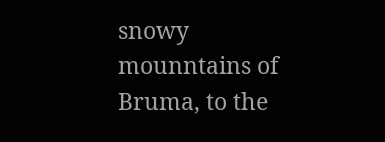snowy mounntains of Bruma, to the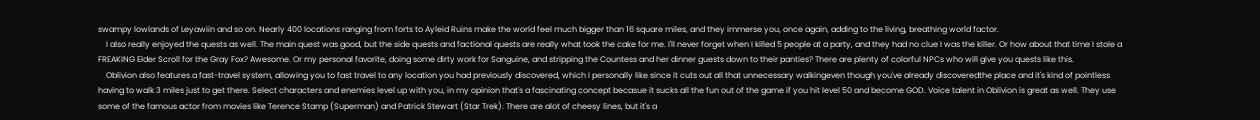swampy lowlands of Leyawiin and so on. Nearly 400 locations ranging from forts to Ayleid Ruins make the world feel much bigger than 16 square miles, and they immerse you, once again, adding to the living, breathing world factor.
    I also really enjoyed the quests as well. The main quest was good, but the side quests and factional quests are really what took the cake for me. I'll never forget when I killed 5 people at a party, and they had no clue I was the killer. Or how about that time I stole a FREAKING Elder Scroll for the Gray Fox? Awesome. Or my personal favorite, doing some dirty work for Sanguine, and stripping the Countess and her dinner guests down to their panties? There are plenty of colorful NPCs who will give you quests like this.
    Oblivion also features a fast-travel system, allowing you to fast travel to any location you had previously discovered, which I personally like since it cuts out all that unnecessary walkingeven though you've already discoveredthe place and it's kind of pointless having to walk 3 miles just to get there. Select characters and enemies level up with you, in my opinion that's a fascinating concept becasue it sucks all the fun out of the game if you hit level 50 and become GOD. Voice talent in Oblivion is great as well. They use some of the famous actor from movies like Terence Stamp (Superman) and Patrick Stewart (Star Trek). There are alot of cheesy lines, but it's a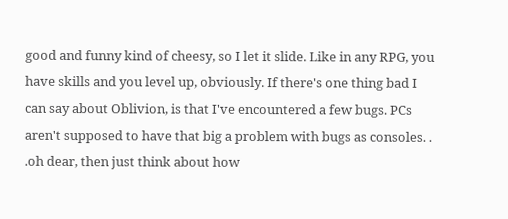good and funny kind of cheesy, so I let it slide. Like in any RPG, you have skills and you level up, obviously. If there's one thing bad I can say about Oblivion, is that I've encountered a few bugs. PCs aren't supposed to have that big a problem with bugs as consoles. . .oh dear, then just think about how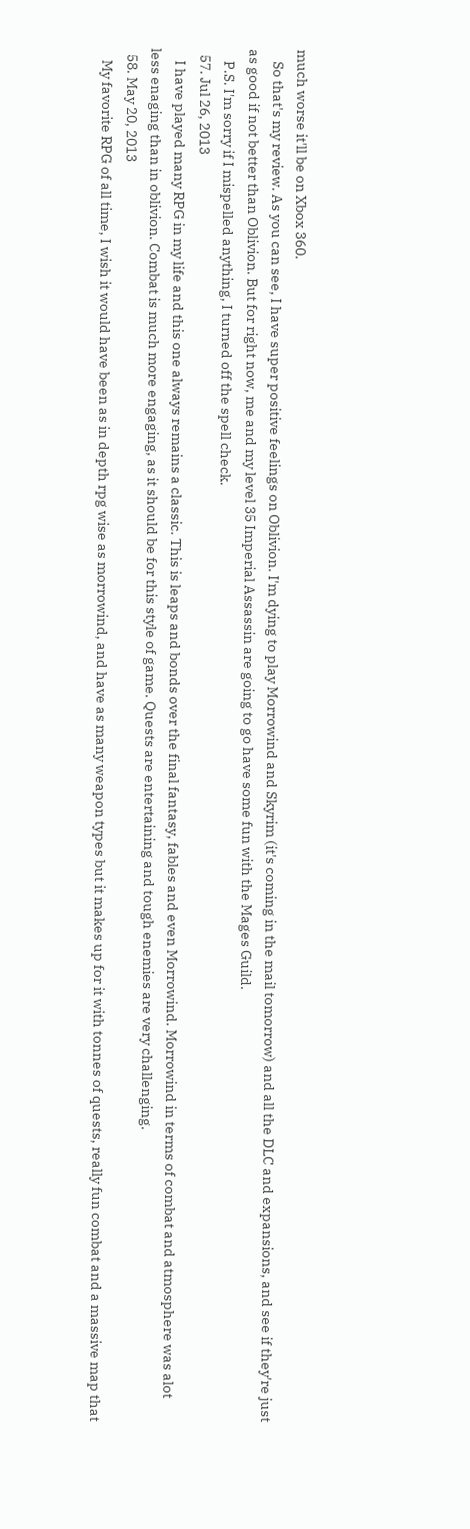much worse it'll be on Xbox 360.
    So that's my review. As you can see, I have super positive feelings on Oblivion. I'm dying to play Morrowind and Skyrim (it's coming in the mail tomorrow) and all the DLC and expansions, and see if they're just as good if not better than Oblivion. But for right now, me and my level 35 Imperial Assassin are going to go have some fun with the Mages Guild.
    P.S. I'm sorry if I mispelled anything, I turned off the spell check.
  57. Jul 26, 2013
    I have played many RPG in my life and this one always remains a classic. This is leaps and bonds over the final fantasy, fables and even Morrowind. Morrowind in terms of combat and atmosphere was alot less enaging than in oblivion. Combat is much more engaging, as it should be for this style of game. Quests are entertaining and tough enemies are very challenging.
  58. May 20, 2013
    My favorite RPG of all time, I wish it would have been as in depth rpg wise as morrowind, and have as many weapon types but it makes up for it with tonnes of quests, really fun combat and a massive map that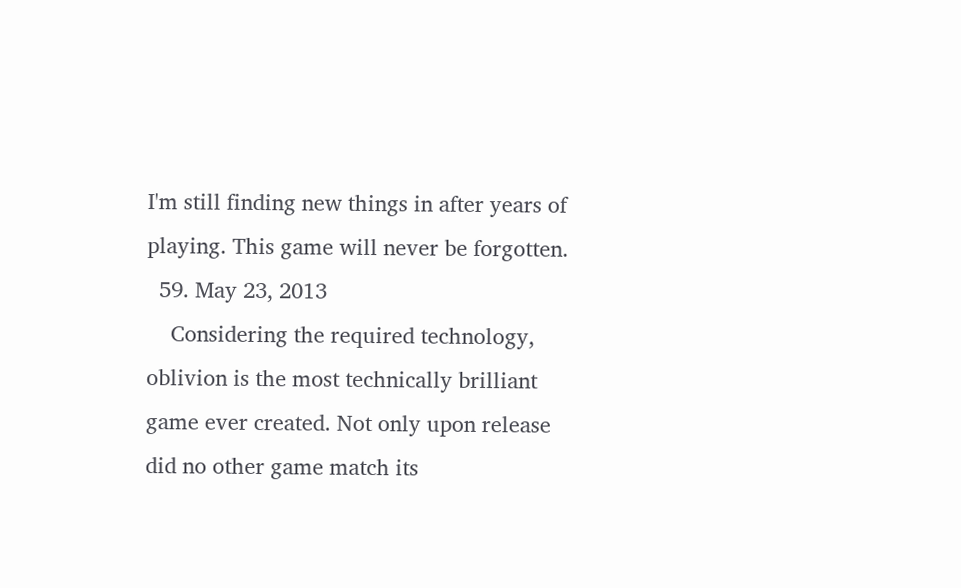I'm still finding new things in after years of playing. This game will never be forgotten.
  59. May 23, 2013
    Considering the required technology, oblivion is the most technically brilliant game ever created. Not only upon release did no other game match its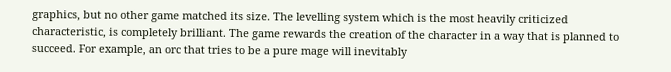graphics, but no other game matched its size. The levelling system which is the most heavily criticized characteristic, is completely brilliant. The game rewards the creation of the character in a way that is planned to succeed. For example, an orc that tries to be a pure mage will inevitably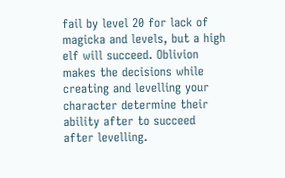fail by level 20 for lack of magicka and levels, but a high elf will succeed. Oblivion makes the decisions while creating and levelling your character determine their ability after to succeed after levelling.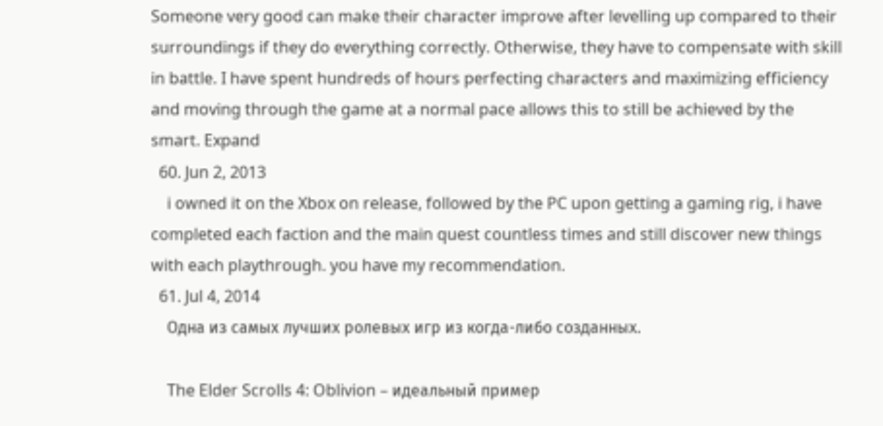Someone very good can make their character improve after levelling up compared to their surroundings if they do everything correctly. Otherwise, they have to compensate with skill in battle. I have spent hundreds of hours perfecting characters and maximizing efficiency and moving through the game at a normal pace allows this to still be achieved by the smart. Expand
  60. Jun 2, 2013
    i owned it on the Xbox on release, followed by the PC upon getting a gaming rig, i have completed each faction and the main quest countless times and still discover new things with each playthrough. you have my recommendation.
  61. Jul 4, 2014
    Одна из самых лучших ролевых игр из когда-либо созданных.

    The Elder Scrolls 4: Oblivion – идеальный пример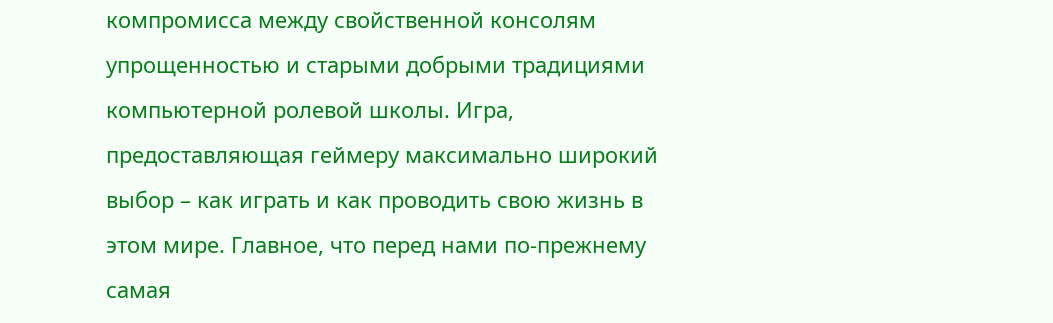компромисса между свойственной консолям упрощенностью и старыми добрыми традициями компьютерной ролевой школы. Игра, предоставляющая геймеру максимально широкий выбор – как играть и как проводить свою жизнь в этом мире. Главное, что перед нами по-прежнему самая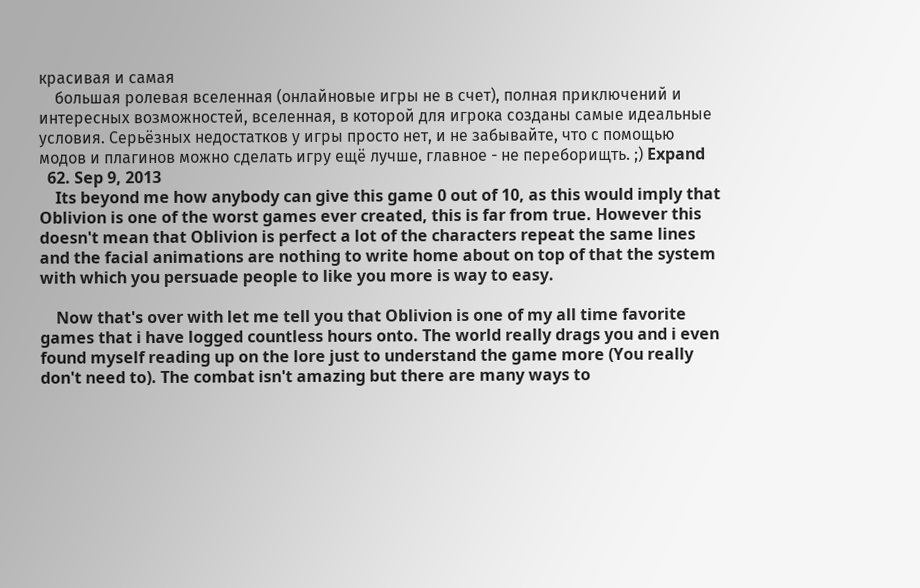красивая и самая
    большая ролевая вселенная (онлайновые игры не в счет), полная приключений и интересных возможностей, вселенная, в которой для игрока созданы самые идеальные условия. Серьёзных недостатков у игры просто нет, и не забывайте, что с помощью модов и плагинов можно сделать игру ещё лучше, главное - не переборищть. ;) Expand
  62. Sep 9, 2013
    Its beyond me how anybody can give this game 0 out of 10, as this would imply that Oblivion is one of the worst games ever created, this is far from true. However this doesn't mean that Oblivion is perfect a lot of the characters repeat the same lines and the facial animations are nothing to write home about on top of that the system with which you persuade people to like you more is way to easy.

    Now that's over with let me tell you that Oblivion is one of my all time favorite games that i have logged countless hours onto. The world really drags you and i even found myself reading up on the lore just to understand the game more (You really don't need to). The combat isn't amazing but there are many ways to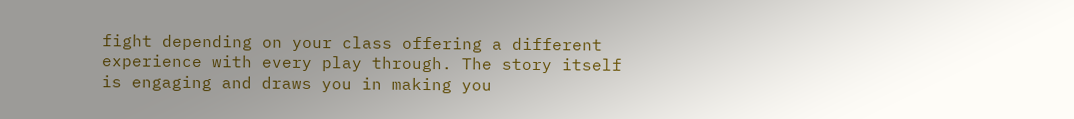fight depending on your class offering a different experience with every play through. The story itself is engaging and draws you in making you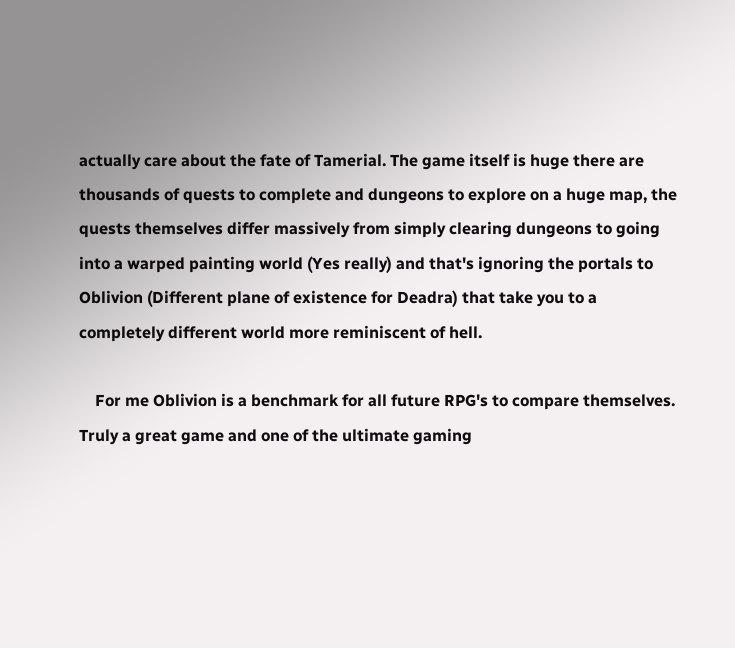actually care about the fate of Tamerial. The game itself is huge there are thousands of quests to complete and dungeons to explore on a huge map, the quests themselves differ massively from simply clearing dungeons to going into a warped painting world (Yes really) and that's ignoring the portals to Oblivion (Different plane of existence for Deadra) that take you to a completely different world more reminiscent of hell.

    For me Oblivion is a benchmark for all future RPG's to compare themselves. Truly a great game and one of the ultimate gaming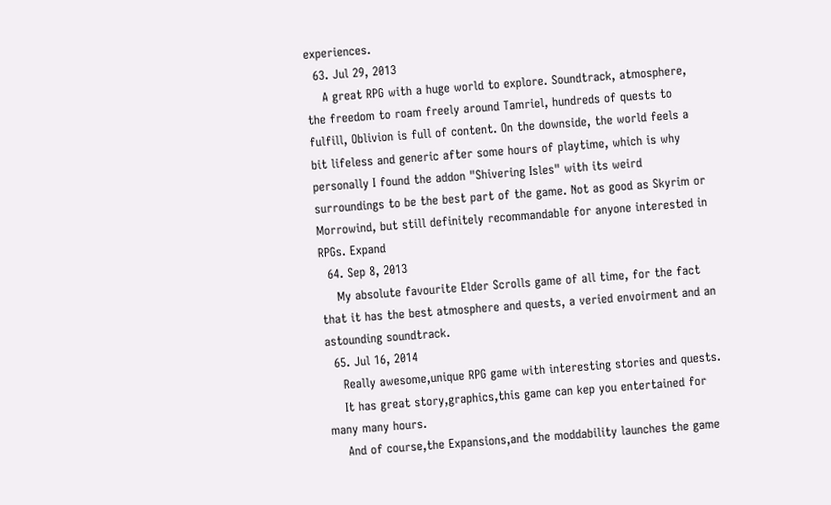experiences.
  63. Jul 29, 2013
    A great RPG with a huge world to explore. Soundtrack, atmosphere, the freedom to roam freely around Tamriel, hundreds of quests to fulfill, Oblivion is full of content. On the downside, the world feels a bit lifeless and generic after some hours of playtime, which is why personally I found the addon "Shivering Isles" with its weird surroundings to be the best part of the game. Not as good as Skyrim or Morrowind, but still definitely recommandable for anyone interested in RPGs. Expand
  64. Sep 8, 2013
    My absolute favourite Elder Scrolls game of all time, for the fact that it has the best atmosphere and quests, a veried envoirment and an astounding soundtrack.
  65. Jul 16, 2014
    Really awesome,unique RPG game with interesting stories and quests.
    It has great story,graphics,this game can kep you entertained for many many hours.
    And of course,the Expansions,and the moddability launches the game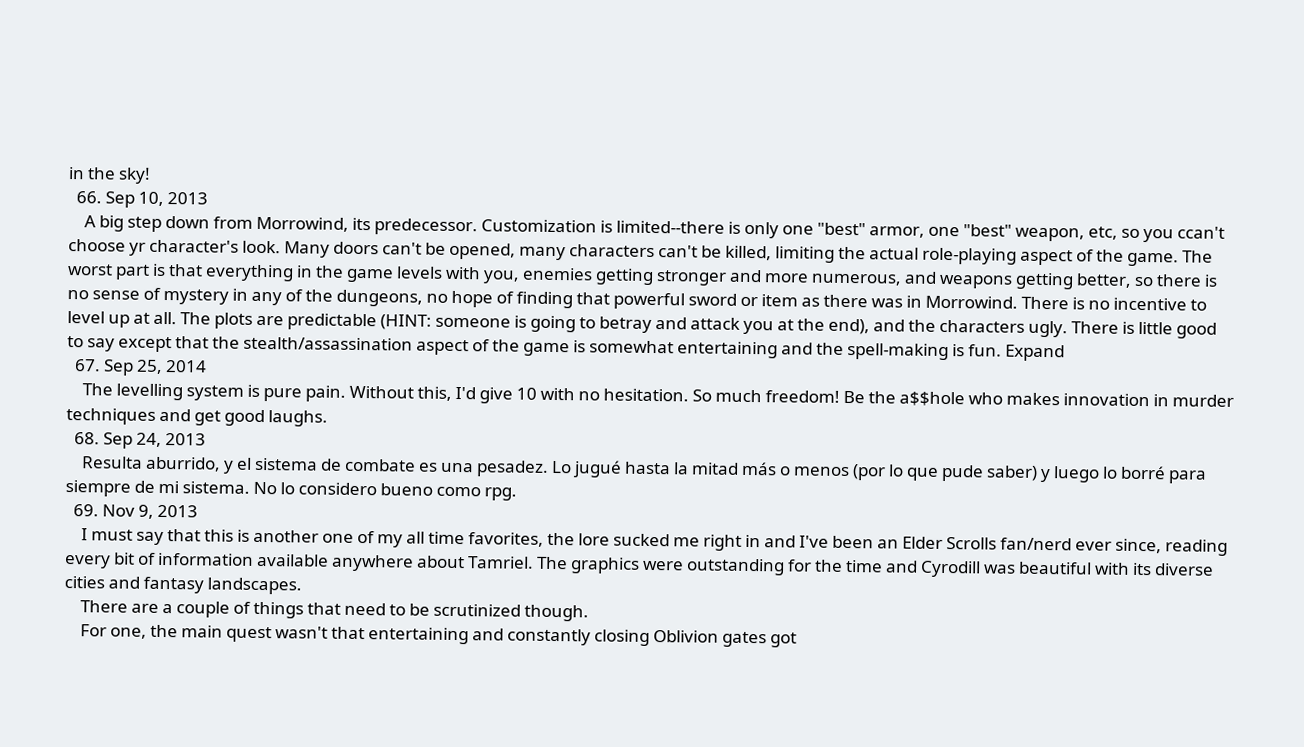in the sky!
  66. Sep 10, 2013
    A big step down from Morrowind, its predecessor. Customization is limited--there is only one "best" armor, one "best" weapon, etc, so you ccan't choose yr character's look. Many doors can't be opened, many characters can't be killed, limiting the actual role-playing aspect of the game. The worst part is that everything in the game levels with you, enemies getting stronger and more numerous, and weapons getting better, so there is no sense of mystery in any of the dungeons, no hope of finding that powerful sword or item as there was in Morrowind. There is no incentive to level up at all. The plots are predictable (HINT: someone is going to betray and attack you at the end), and the characters ugly. There is little good to say except that the stealth/assassination aspect of the game is somewhat entertaining and the spell-making is fun. Expand
  67. Sep 25, 2014
    The levelling system is pure pain. Without this, I'd give 10 with no hesitation. So much freedom! Be the a$$hole who makes innovation in murder techniques and get good laughs.
  68. Sep 24, 2013
    Resulta aburrido, y el sistema de combate es una pesadez. Lo jugué hasta la mitad más o menos (por lo que pude saber) y luego lo borré para siempre de mi sistema. No lo considero bueno como rpg.
  69. Nov 9, 2013
    I must say that this is another one of my all time favorites, the lore sucked me right in and I've been an Elder Scrolls fan/nerd ever since, reading every bit of information available anywhere about Tamriel. The graphics were outstanding for the time and Cyrodill was beautiful with its diverse cities and fantasy landscapes.
    There are a couple of things that need to be scrutinized though.
    For one, the main quest wasn't that entertaining and constantly closing Oblivion gates got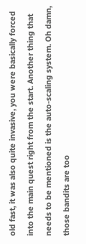old fast, it was also quite invasive, you were basically forced into the main quest right from the start. Another thing that needs to be mentioned is the auto-scaling system. Oh damn, those bandits are too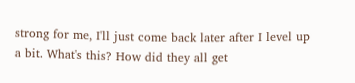strong for me, I'll just come back later after I level up a bit. What's this? How did they all get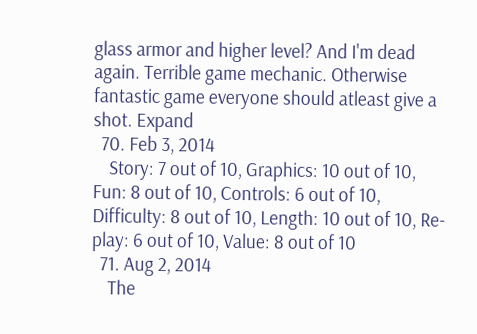glass armor and higher level? And I'm dead again. Terrible game mechanic. Otherwise fantastic game everyone should atleast give a shot. Expand
  70. Feb 3, 2014
    Story: 7 out of 10, Graphics: 10 out of 10, Fun: 8 out of 10, Controls: 6 out of 10, Difficulty: 8 out of 10, Length: 10 out of 10, Re-play: 6 out of 10, Value: 8 out of 10
  71. Aug 2, 2014
    The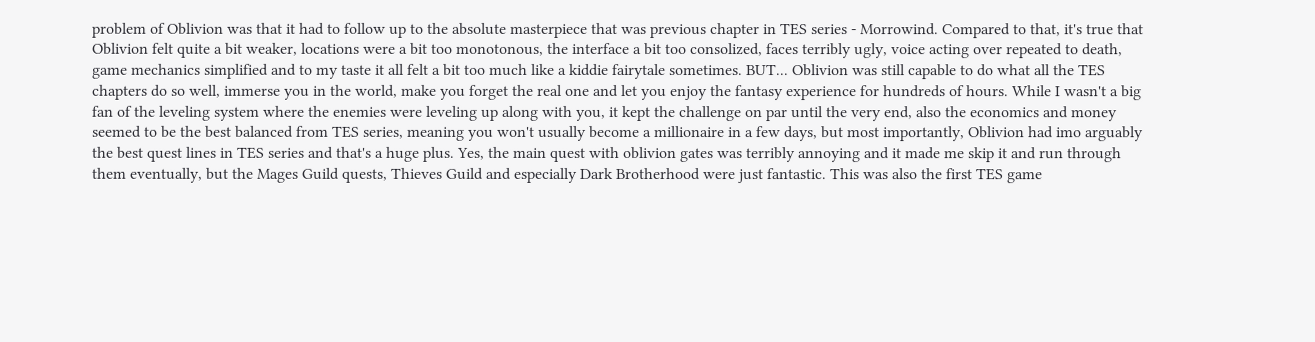problem of Oblivion was that it had to follow up to the absolute masterpiece that was previous chapter in TES series - Morrowind. Compared to that, it's true that Oblivion felt quite a bit weaker, locations were a bit too monotonous, the interface a bit too consolized, faces terribly ugly, voice acting over repeated to death, game mechanics simplified and to my taste it all felt a bit too much like a kiddie fairytale sometimes. BUT... Oblivion was still capable to do what all the TES chapters do so well, immerse you in the world, make you forget the real one and let you enjoy the fantasy experience for hundreds of hours. While I wasn't a big fan of the leveling system where the enemies were leveling up along with you, it kept the challenge on par until the very end, also the economics and money seemed to be the best balanced from TES series, meaning you won't usually become a millionaire in a few days, but most importantly, Oblivion had imo arguably the best quest lines in TES series and that's a huge plus. Yes, the main quest with oblivion gates was terribly annoying and it made me skip it and run through them eventually, but the Mages Guild quests, Thieves Guild and especially Dark Brotherhood were just fantastic. This was also the first TES game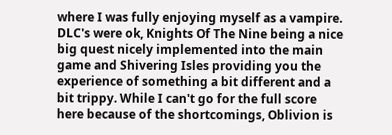where I was fully enjoying myself as a vampire. DLC's were ok, Knights Of The Nine being a nice big quest nicely implemented into the main game and Shivering Isles providing you the experience of something a bit different and a bit trippy. While I can't go for the full score here because of the shortcomings, Oblivion is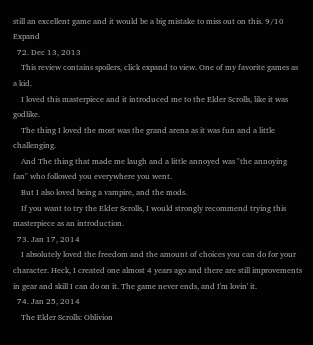still an excellent game and it would be a big mistake to miss out on this. 9/10 Expand
  72. Dec 13, 2013
    This review contains spoilers, click expand to view. One of my favorite games as a kid.
    I loved this masterpiece and it introduced me to the Elder Scrolls, like it was godlike.
    The thing I loved the most was the grand arena as it was fun and a little challenging.
    And The thing that made me laugh and a little annoyed was "the annoying fan" who followed you everywhere you went.
    But I also loved being a vampire, and the mods.
    If you want to try the Elder Scrolls, I would strongly recommend trying this masterpiece as an introduction.
  73. Jan 17, 2014
    I absolutely loved the freedom and the amount of choices you can do for your character. Heck, I created one almost 4 years ago and there are still improvements in gear and skill I can do on it. The game never ends, and I'm lovin' it.
  74. Jan 25, 2014
    The Elder Scrolls: Oblivion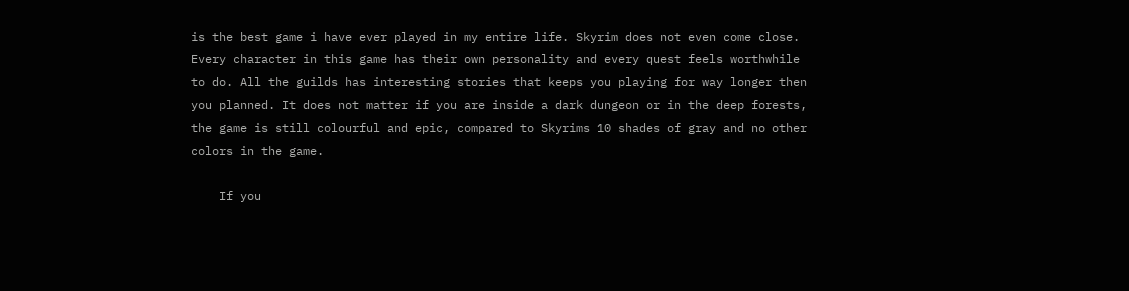is the best game i have ever played in my entire life. Skyrim does not even come close. Every character in this game has their own personality and every quest feels worthwhile to do. All the guilds has interesting stories that keeps you playing for way longer then you planned. It does not matter if you are inside a dark dungeon or in the deep forests, the game is still colourful and epic, compared to Skyrims 10 shades of gray and no other colors in the game.

    If you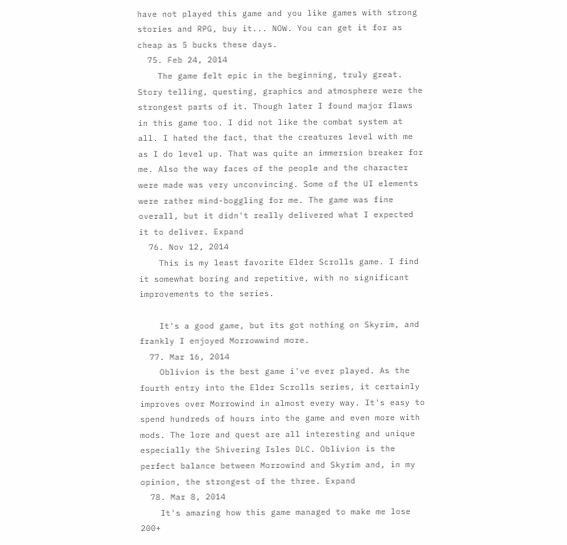have not played this game and you like games with strong stories and RPG, buy it... NOW. You can get it for as cheap as 5 bucks these days.
  75. Feb 24, 2014
    The game felt epic in the beginning, truly great. Story telling, questing, graphics and atmosphere were the strongest parts of it. Though later I found major flaws in this game too. I did not like the combat system at all. I hated the fact, that the creatures level with me as I do level up. That was quite an immersion breaker for me. Also the way faces of the people and the character were made was very unconvincing. Some of the UI elements were rather mind-boggling for me. The game was fine overall, but it didn't really delivered what I expected it to deliver. Expand
  76. Nov 12, 2014
    This is my least favorite Elder Scrolls game. I find it somewhat boring and repetitive, with no significant improvements to the series.

    It's a good game, but its got nothing on Skyrim, and frankly I enjoyed Morrowwind more.
  77. Mar 16, 2014
    Oblivion is the best game i've ever played. As the fourth entry into the Elder Scrolls series, it certainly improves over Morrowind in almost every way. It's easy to spend hundreds of hours into the game and even more with mods. The lore and quest are all interesting and unique especially the Shivering Isles DLC. Oblivion is the perfect balance between Morrowind and Skyrim and, in my opinion, the strongest of the three. Expand
  78. Mar 8, 2014
    It's amazing how this game managed to make me lose 200+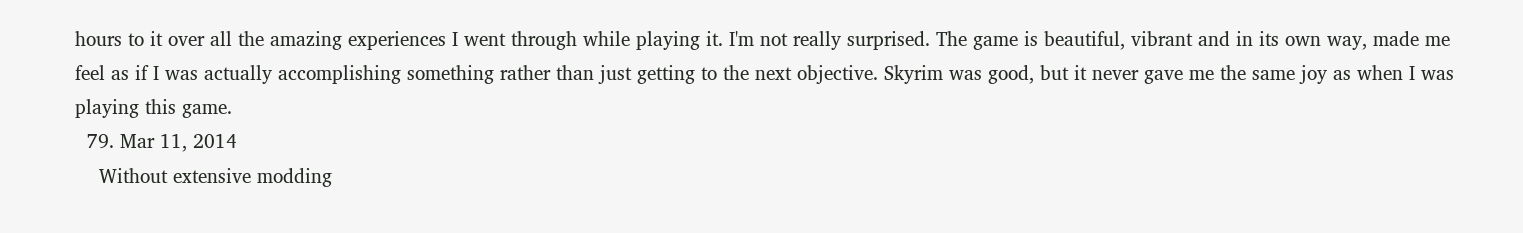hours to it over all the amazing experiences I went through while playing it. I'm not really surprised. The game is beautiful, vibrant and in its own way, made me feel as if I was actually accomplishing something rather than just getting to the next objective. Skyrim was good, but it never gave me the same joy as when I was playing this game.
  79. Mar 11, 2014
    Without extensive modding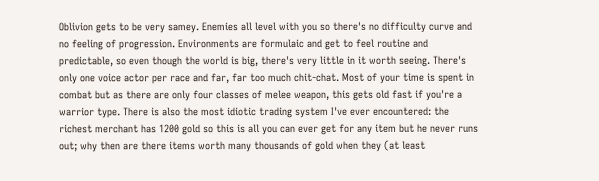Oblivion gets to be very samey. Enemies all level with you so there's no difficulty curve and no feeling of progression. Environments are formulaic and get to feel routine and predictable, so even though the world is big, there's very little in it worth seeing. There's only one voice actor per race and far, far too much chit-chat. Most of your time is spent in combat but as there are only four classes of melee weapon, this gets old fast if you're a warrior type. There is also the most idiotic trading system I've ever encountered: the richest merchant has 1200 gold so this is all you can ever get for any item but he never runs out; why then are there items worth many thousands of gold when they (at least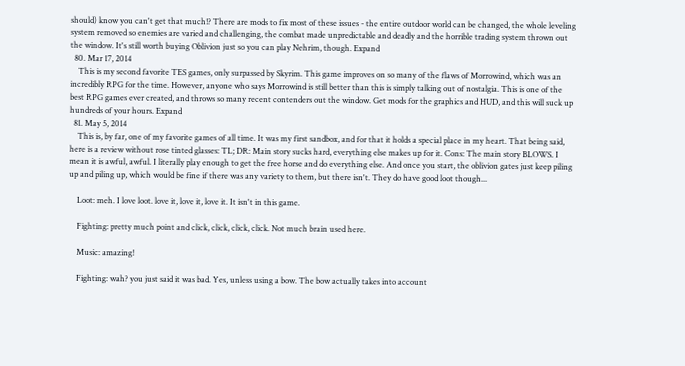should) know you can't get that much!? There are mods to fix most of these issues - the entire outdoor world can be changed, the whole leveling system removed so enemies are varied and challenging, the combat made unpredictable and deadly and the horrible trading system thrown out the window. It's still worth buying Oblivion just so you can play Nehrim, though. Expand
  80. Mar 17, 2014
    This is my second favorite TES games, only surpassed by Skyrim. This game improves on so many of the flaws of Morrowind, which was an incredibly RPG for the time. However, anyone who says Morrowind is still better than this is simply talking out of nostalgia. This is one of the best RPG games ever created, and throws so many recent contenders out the window. Get mods for the graphics and HUD, and this will suck up hundreds of your hours. Expand
  81. May 5, 2014
    This is, by far, one of my favorite games of all time. It was my first sandbox, and for that it holds a special place in my heart. That being said, here is a review without rose tinted glasses: TL; DR: Main story sucks hard, everything else makes up for it. Cons: The main story BLOWS. I mean it is awful, awful. I literally play enough to get the free horse and do everything else. And once you start, the oblivion gates just keep piling up and piling up, which would be fine if there was any variety to them, but there isn't. They do have good loot though...

    Loot: meh. I love loot. love it, love it, love it. It isn't in this game.

    Fighting: pretty much point and click, click, click, click. Not much brain used here.

    Music: amazing!

    Fighting: wah? you just said it was bad. Yes, unless using a bow. The bow actually takes into account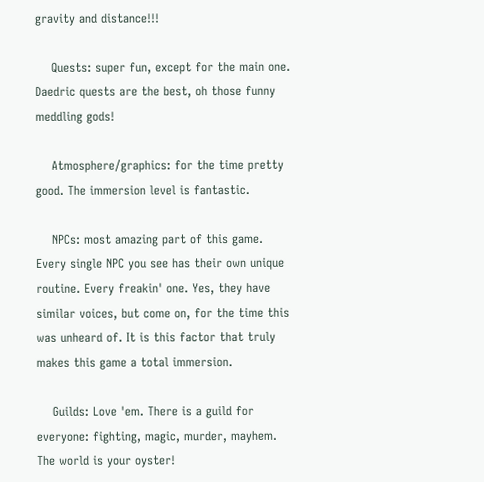gravity and distance!!!

    Quests: super fun, except for the main one. Daedric quests are the best, oh those funny meddling gods!

    Atmosphere/graphics: for the time pretty good. The immersion level is fantastic.

    NPCs: most amazing part of this game. Every single NPC you see has their own unique routine. Every freakin' one. Yes, they have similar voices, but come on, for the time this was unheard of. It is this factor that truly makes this game a total immersion.

    Guilds: Love 'em. There is a guild for everyone: fighting, magic, murder, mayhem. The world is your oyster!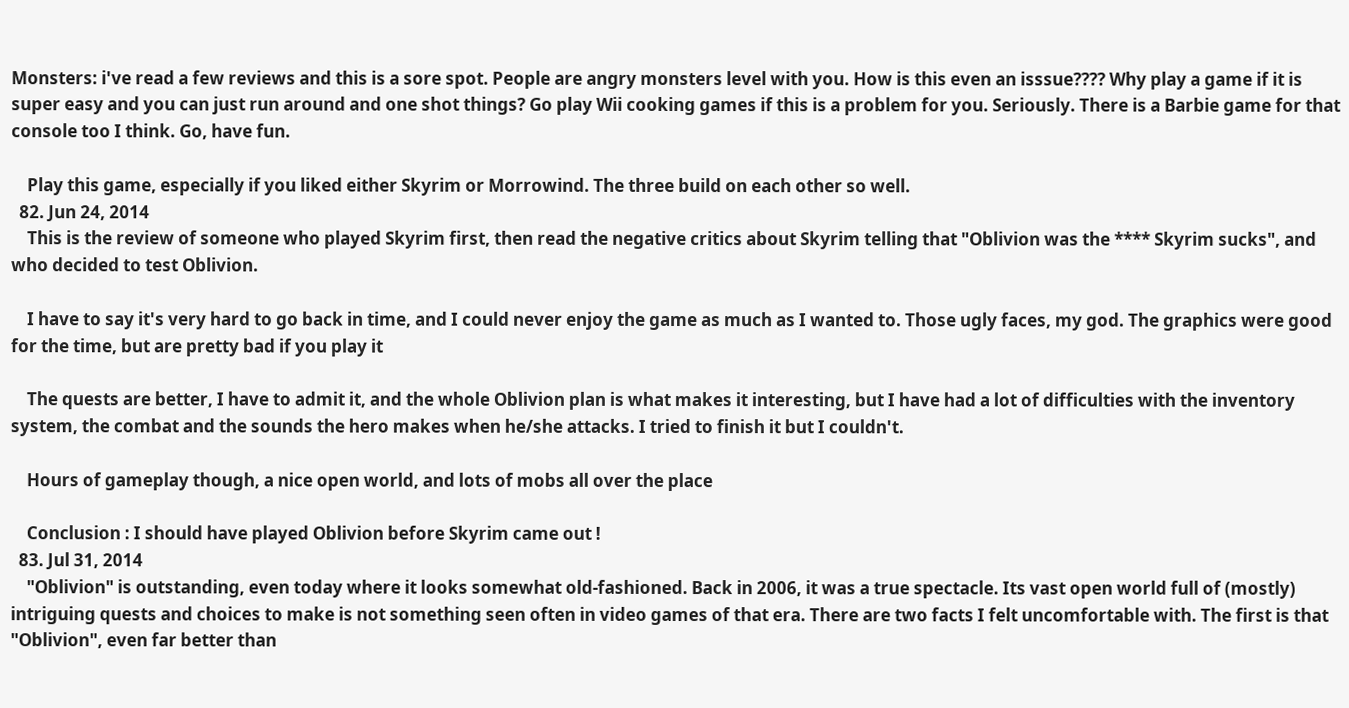Monsters: i've read a few reviews and this is a sore spot. People are angry monsters level with you. How is this even an isssue???? Why play a game if it is super easy and you can just run around and one shot things? Go play Wii cooking games if this is a problem for you. Seriously. There is a Barbie game for that console too I think. Go, have fun.

    Play this game, especially if you liked either Skyrim or Morrowind. The three build on each other so well.
  82. Jun 24, 2014
    This is the review of someone who played Skyrim first, then read the negative critics about Skyrim telling that "Oblivion was the **** Skyrim sucks", and who decided to test Oblivion.

    I have to say it's very hard to go back in time, and I could never enjoy the game as much as I wanted to. Those ugly faces, my god. The graphics were good for the time, but are pretty bad if you play it

    The quests are better, I have to admit it, and the whole Oblivion plan is what makes it interesting, but I have had a lot of difficulties with the inventory system, the combat and the sounds the hero makes when he/she attacks. I tried to finish it but I couldn't.

    Hours of gameplay though, a nice open world, and lots of mobs all over the place

    Conclusion : I should have played Oblivion before Skyrim came out !
  83. Jul 31, 2014
    "Oblivion" is outstanding, even today where it looks somewhat old-fashioned. Back in 2006, it was a true spectacle. Its vast open world full of (mostly) intriguing quests and choices to make is not something seen often in video games of that era. There are two facts I felt uncomfortable with. The first is that "Oblivion", even far better than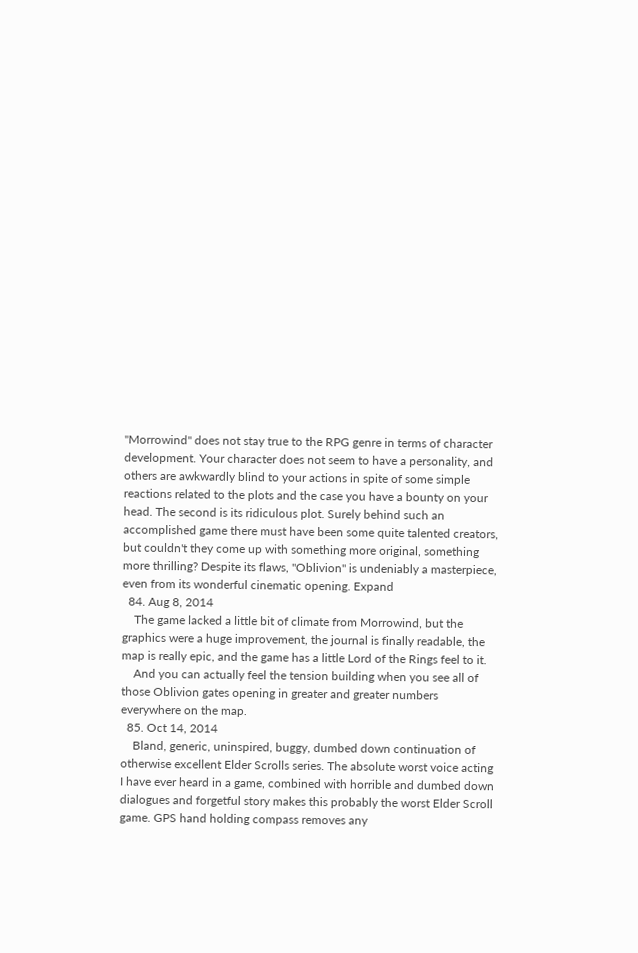"Morrowind" does not stay true to the RPG genre in terms of character development. Your character does not seem to have a personality, and others are awkwardly blind to your actions in spite of some simple reactions related to the plots and the case you have a bounty on your head. The second is its ridiculous plot. Surely behind such an accomplished game there must have been some quite talented creators, but couldn't they come up with something more original, something more thrilling? Despite its flaws, "Oblivion" is undeniably a masterpiece, even from its wonderful cinematic opening. Expand
  84. Aug 8, 2014
    The game lacked a little bit of climate from Morrowind, but the graphics were a huge improvement, the journal is finally readable, the map is really epic, and the game has a little Lord of the Rings feel to it.
    And you can actually feel the tension building when you see all of those Oblivion gates opening in greater and greater numbers everywhere on the map.
  85. Oct 14, 2014
    Bland, generic, uninspired, buggy, dumbed down continuation of otherwise excellent Elder Scrolls series. The absolute worst voice acting I have ever heard in a game, combined with horrible and dumbed down dialogues and forgetful story makes this probably the worst Elder Scroll game. GPS hand holding compass removes any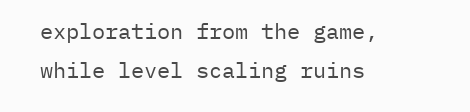exploration from the game, while level scaling ruins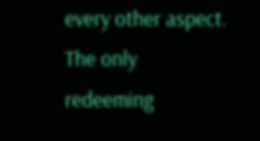every other aspect. The only redeeming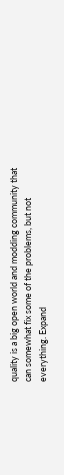quality is a big open world and modding community that can somewhat fix some of the problems, but not everything. Expand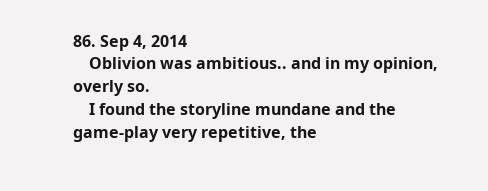86. Sep 4, 2014
    Oblivion was ambitious.. and in my opinion, overly so.
    I found the storyline mundane and the game-play very repetitive, the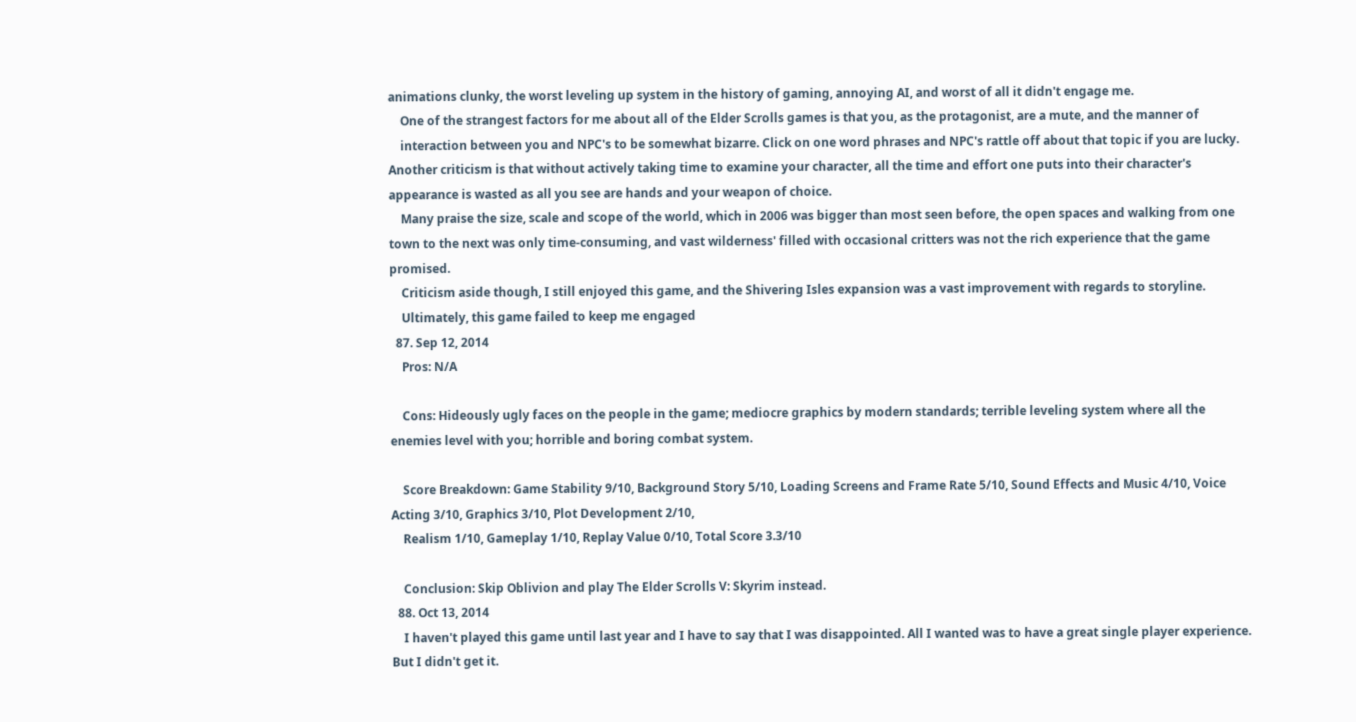animations clunky, the worst leveling up system in the history of gaming, annoying AI, and worst of all it didn't engage me.
    One of the strangest factors for me about all of the Elder Scrolls games is that you, as the protagonist, are a mute, and the manner of
    interaction between you and NPC's to be somewhat bizarre. Click on one word phrases and NPC's rattle off about that topic if you are lucky. Another criticism is that without actively taking time to examine your character, all the time and effort one puts into their character's appearance is wasted as all you see are hands and your weapon of choice.
    Many praise the size, scale and scope of the world, which in 2006 was bigger than most seen before, the open spaces and walking from one town to the next was only time-consuming, and vast wilderness' filled with occasional critters was not the rich experience that the game promised.
    Criticism aside though, I still enjoyed this game, and the Shivering Isles expansion was a vast improvement with regards to storyline.
    Ultimately, this game failed to keep me engaged
  87. Sep 12, 2014
    Pros: N/A

    Cons: Hideously ugly faces on the people in the game; mediocre graphics by modern standards; terrible leveling system where all the enemies level with you; horrible and boring combat system.

    Score Breakdown: Game Stability 9/10, Background Story 5/10, Loading Screens and Frame Rate 5/10, Sound Effects and Music 4/10, Voice Acting 3/10, Graphics 3/10, Plot Development 2/10,
    Realism 1/10, Gameplay 1/10, Replay Value 0/10, Total Score 3.3/10

    Conclusion: Skip Oblivion and play The Elder Scrolls V: Skyrim instead.
  88. Oct 13, 2014
    I haven't played this game until last year and I have to say that I was disappointed. All I wanted was to have a great single player experience. But I didn't get it.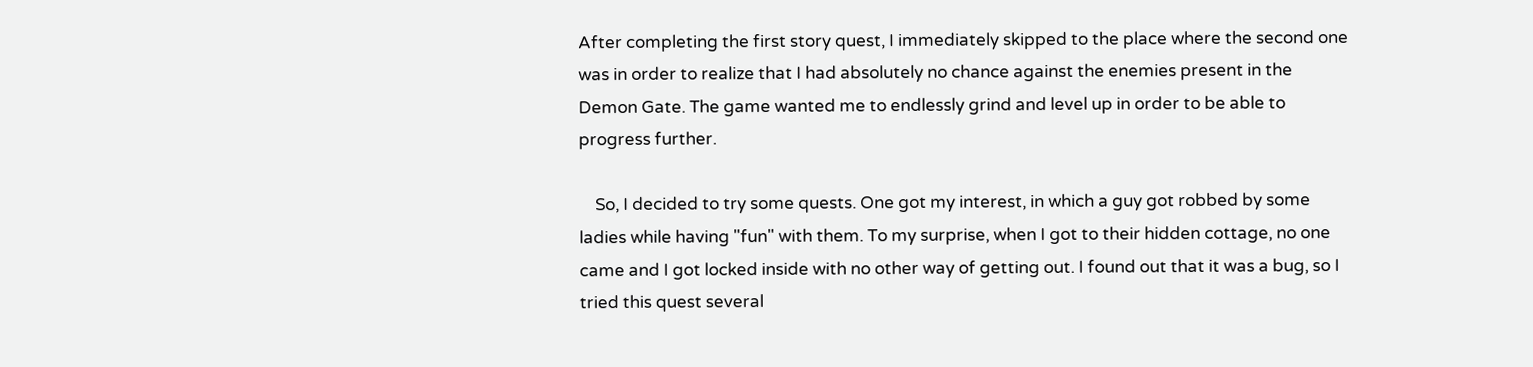After completing the first story quest, I immediately skipped to the place where the second one was in order to realize that I had absolutely no chance against the enemies present in the Demon Gate. The game wanted me to endlessly grind and level up in order to be able to progress further.

    So, I decided to try some quests. One got my interest, in which a guy got robbed by some ladies while having "fun" with them. To my surprise, when I got to their hidden cottage, no one came and I got locked inside with no other way of getting out. I found out that it was a bug, so I tried this quest several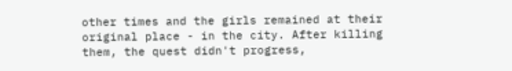other times and the girls remained at their original place - in the city. After killing them, the quest didn't progress,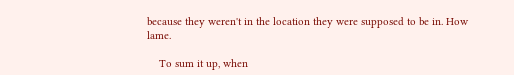because they weren't in the location they were supposed to be in. How lame.

    To sum it up, when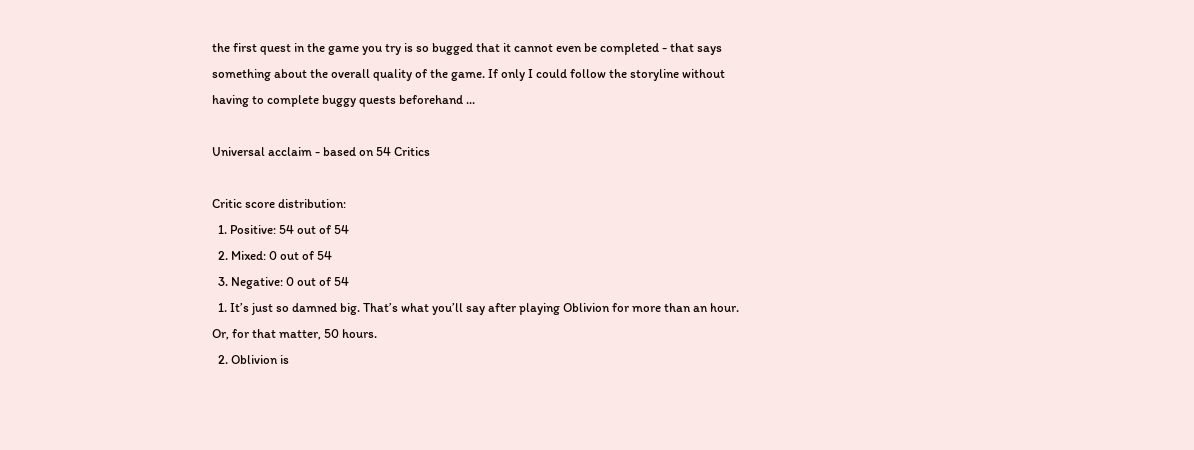the first quest in the game you try is so bugged that it cannot even be completed - that says something about the overall quality of the game. If only I could follow the storyline without having to complete buggy quests beforehand ...

Universal acclaim - based on 54 Critics

Critic score distribution:
  1. Positive: 54 out of 54
  2. Mixed: 0 out of 54
  3. Negative: 0 out of 54
  1. It’s just so damned big. That’s what you’ll say after playing Oblivion for more than an hour. Or, for that matter, 50 hours.
  2. Oblivion is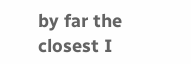by far the closest I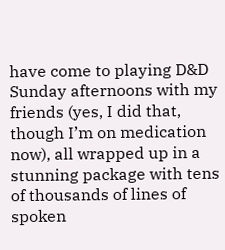have come to playing D&D Sunday afternoons with my friends (yes, I did that, though I’m on medication now), all wrapped up in a stunning package with tens of thousands of lines of spoken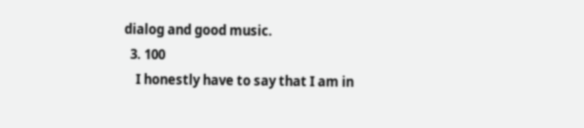dialog and good music.
  3. 100
    I honestly have to say that I am in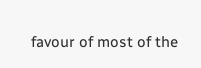favour of most of the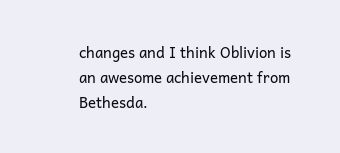changes and I think Oblivion is an awesome achievement from Bethesda.